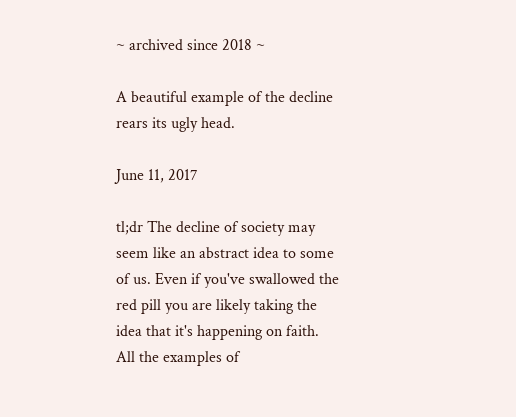~ archived since 2018 ~

A beautiful example of the decline rears its ugly head.

June 11, 2017

tl;dr The decline of society may seem like an abstract idea to some of us. Even if you've swallowed the red pill you are likely taking the idea that it's happening on faith. All the examples of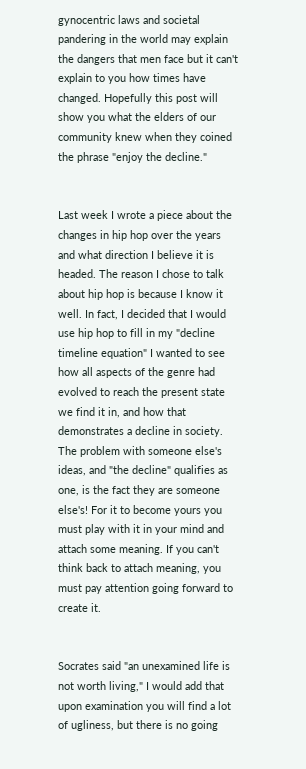gynocentric laws and societal pandering in the world may explain the dangers that men face but it can't explain to you how times have changed. Hopefully this post will show you what the elders of our community knew when they coined the phrase "enjoy the decline."


Last week I wrote a piece about the changes in hip hop over the years and what direction I believe it is headed. The reason I chose to talk about hip hop is because I know it well. In fact, I decided that I would use hip hop to fill in my "decline timeline equation" I wanted to see how all aspects of the genre had evolved to reach the present state we find it in, and how that demonstrates a decline in society. The problem with someone else's ideas, and "the decline" qualifies as one, is the fact they are someone else's! For it to become yours you must play with it in your mind and attach some meaning. If you can't think back to attach meaning, you must pay attention going forward to create it.


Socrates said "an unexamined life is not worth living," I would add that upon examination you will find a lot of ugliness, but there is no going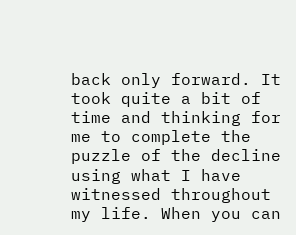back only forward. It took quite a bit of time and thinking for me to complete the puzzle of the decline using what I have witnessed throughout my life. When you can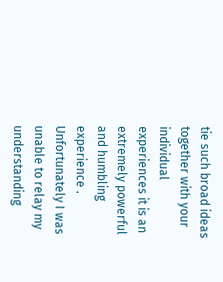tie such broad ideas together with your individual experiences it is an extremely powerful and humbling experience . Unfortunately I was unable to relay my understanding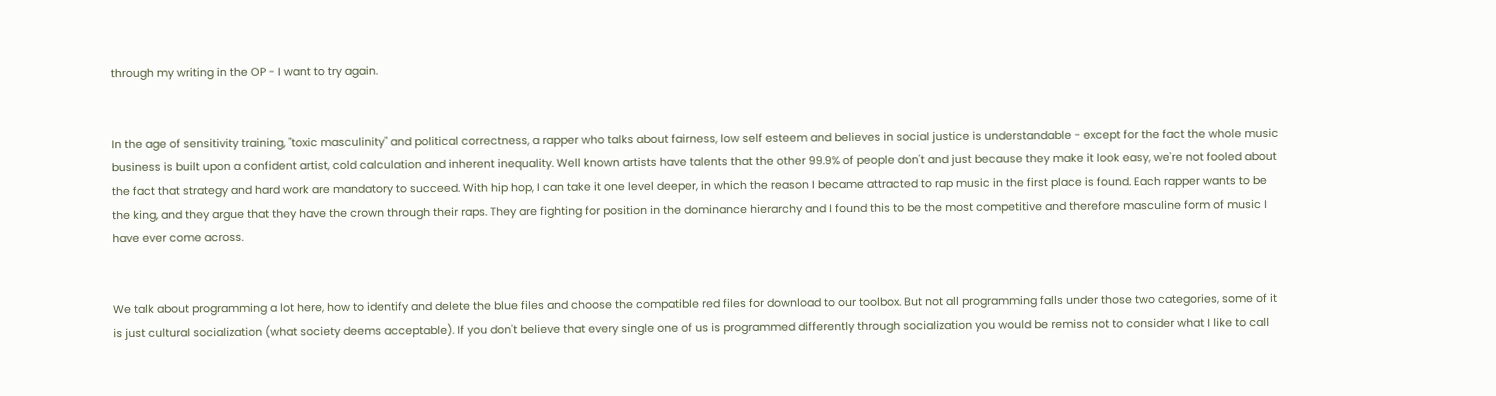through my writing in the OP - I want to try again.


In the age of sensitivity training, "toxic masculinity" and political correctness, a rapper who talks about fairness, low self esteem and believes in social justice is understandable - except for the fact the whole music business is built upon a confident artist, cold calculation and inherent inequality. Well known artists have talents that the other 99.9% of people don't and just because they make it look easy, we're not fooled about the fact that strategy and hard work are mandatory to succeed. With hip hop, I can take it one level deeper, in which the reason I became attracted to rap music in the first place is found. Each rapper wants to be the king, and they argue that they have the crown through their raps. They are fighting for position in the dominance hierarchy and I found this to be the most competitive and therefore masculine form of music I have ever come across.


We talk about programming a lot here, how to identify and delete the blue files and choose the compatible red files for download to our toolbox. But not all programming falls under those two categories, some of it is just cultural socialization (what society deems acceptable). If you don't believe that every single one of us is programmed differently through socialization you would be remiss not to consider what I like to call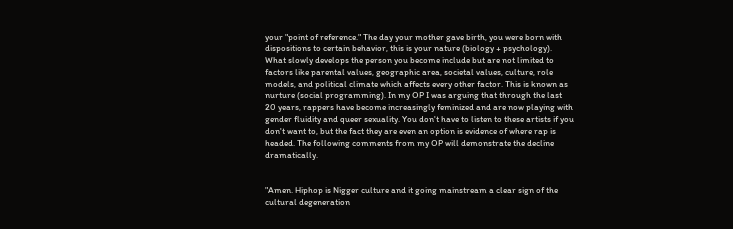your "point of reference." The day your mother gave birth, you were born with dispositions to certain behavior, this is your nature (biology + psychology). What slowly develops the person you become include but are not limited to factors like parental values, geographic area, societal values, culture, role models, and political climate which affects every other factor. This is known as nurture (social programming). In my OP I was arguing that through the last 20 years, rappers have become increasingly feminized and are now playing with gender fluidity and queer sexuality. You don't have to listen to these artists if you don't want to, but the fact they are even an option is evidence of where rap is headed. The following comments from my OP will demonstrate the decline dramatically.


"Amen. Hiphop is Nigger culture and it going mainstream a clear sign of the cultural degeneration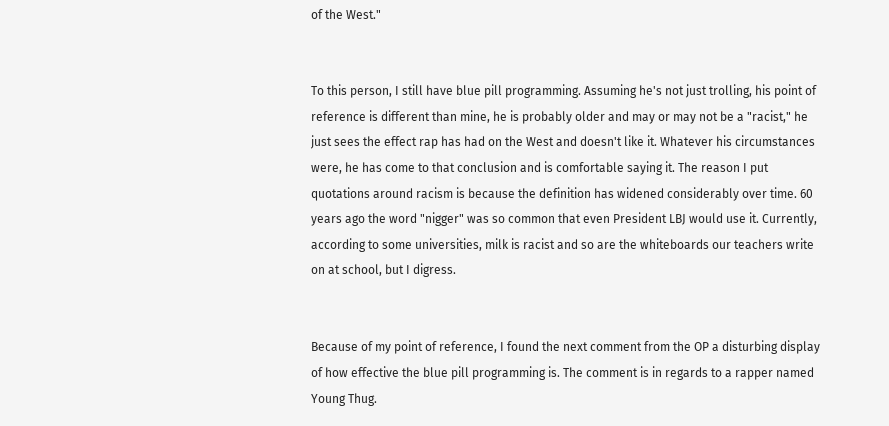of the West."


To this person, I still have blue pill programming. Assuming he's not just trolling, his point of reference is different than mine, he is probably older and may or may not be a "racist," he just sees the effect rap has had on the West and doesn't like it. Whatever his circumstances were, he has come to that conclusion and is comfortable saying it. The reason I put quotations around racism is because the definition has widened considerably over time. 60 years ago the word "nigger" was so common that even President LBJ would use it. Currently, according to some universities, milk is racist and so are the whiteboards our teachers write on at school, but I digress.


Because of my point of reference, I found the next comment from the OP a disturbing display of how effective the blue pill programming is. The comment is in regards to a rapper named Young Thug.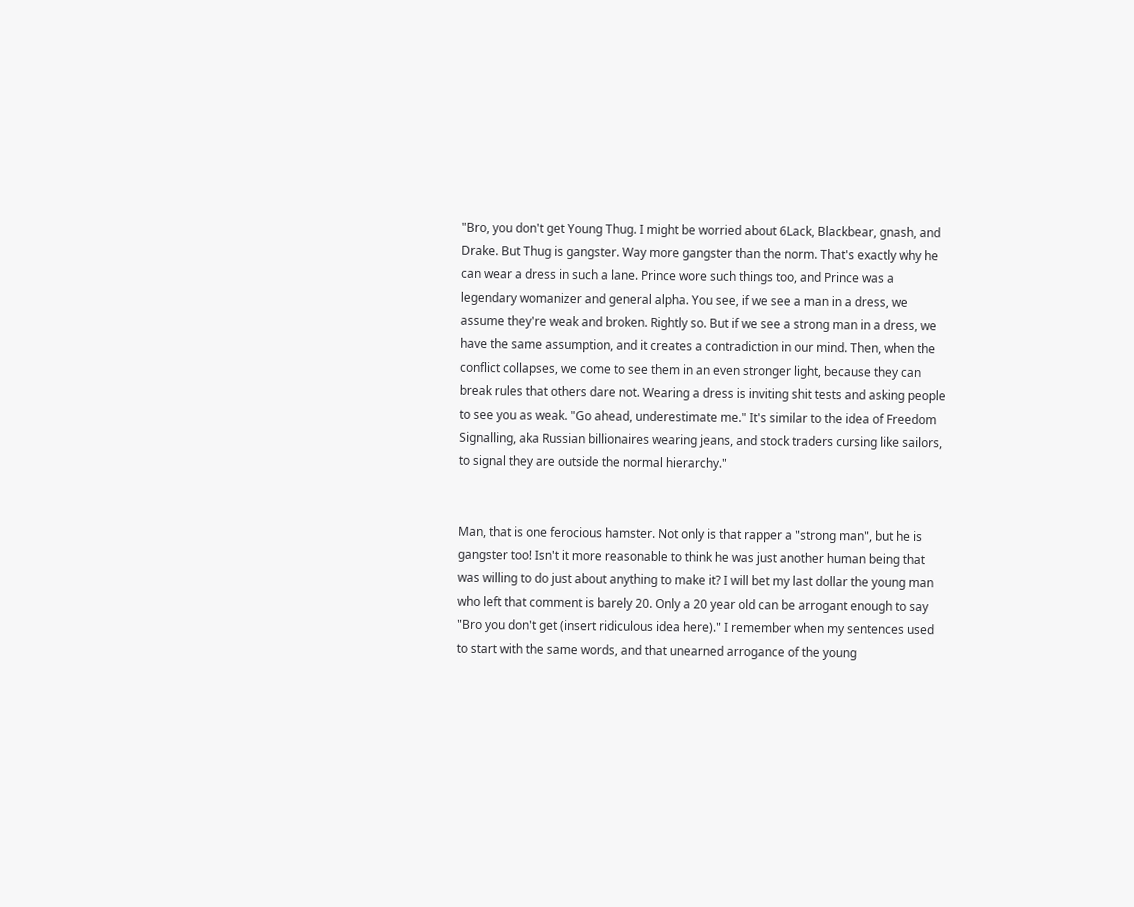"Bro, you don't get Young Thug. I might be worried about 6Lack, Blackbear, gnash, and Drake. But Thug is gangster. Way more gangster than the norm. That's exactly why he can wear a dress in such a lane. Prince wore such things too, and Prince was a legendary womanizer and general alpha. You see, if we see a man in a dress, we assume they're weak and broken. Rightly so. But if we see a strong man in a dress, we have the same assumption, and it creates a contradiction in our mind. Then, when the conflict collapses, we come to see them in an even stronger light, because they can break rules that others dare not. Wearing a dress is inviting shit tests and asking people to see you as weak. "Go ahead, underestimate me." It's similar to the idea of Freedom Signalling, aka Russian billionaires wearing jeans, and stock traders cursing like sailors, to signal they are outside the normal hierarchy."


Man, that is one ferocious hamster. Not only is that rapper a "strong man", but he is gangster too! Isn't it more reasonable to think he was just another human being that was willing to do just about anything to make it? I will bet my last dollar the young man who left that comment is barely 20. Only a 20 year old can be arrogant enough to say "Bro you don't get (insert ridiculous idea here)." I remember when my sentences used to start with the same words, and that unearned arrogance of the young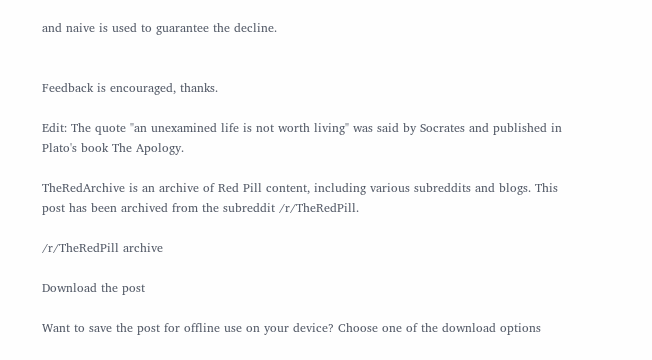and naive is used to guarantee the decline.


Feedback is encouraged, thanks.

Edit: The quote "an unexamined life is not worth living" was said by Socrates and published in Plato's book The Apology.

TheRedArchive is an archive of Red Pill content, including various subreddits and blogs. This post has been archived from the subreddit /r/TheRedPill.

/r/TheRedPill archive

Download the post

Want to save the post for offline use on your device? Choose one of the download options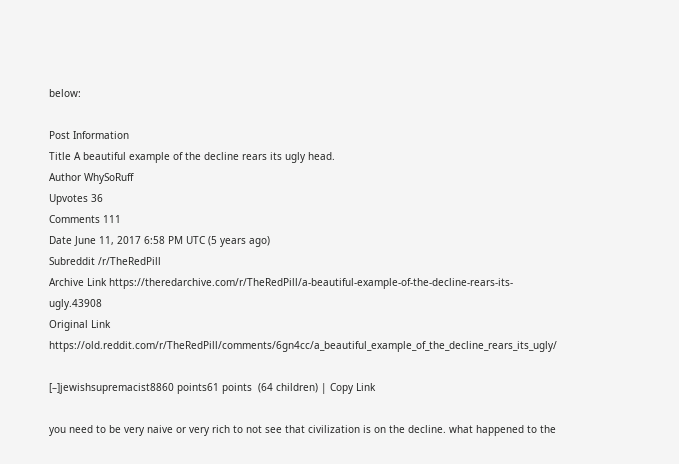below:

Post Information
Title A beautiful example of the decline rears its ugly head.
Author WhySoRuff
Upvotes 36
Comments 111
Date June 11, 2017 6:58 PM UTC (5 years ago)
Subreddit /r/TheRedPill
Archive Link https://theredarchive.com/r/TheRedPill/a-beautiful-example-of-the-decline-rears-its-ugly.43908
Original Link https://old.reddit.com/r/TheRedPill/comments/6gn4cc/a_beautiful_example_of_the_decline_rears_its_ugly/

[–]jewishsupremacist8860 points61 points  (64 children) | Copy Link

you need to be very naive or very rich to not see that civilization is on the decline. what happened to the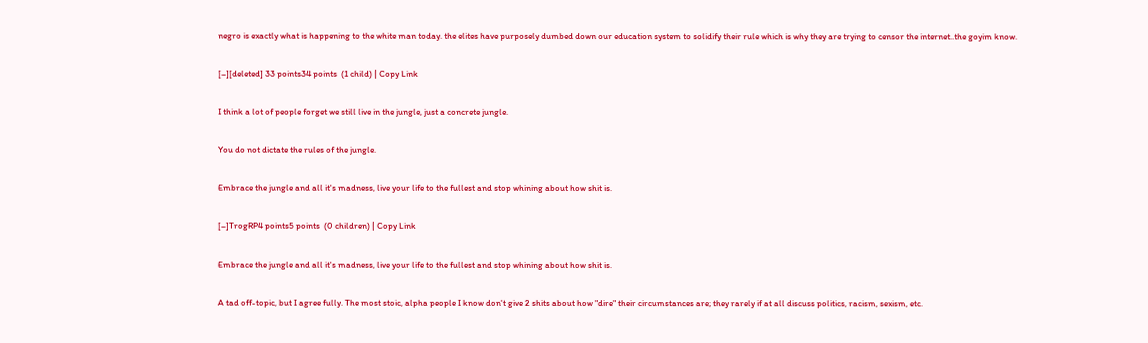negro is exactly what is happening to the white man today. the elites have purposely dumbed down our education system to solidify their rule which is why they are trying to censor the internet..the goyim know.

[–][deleted] 33 points34 points  (1 child) | Copy Link

I think a lot of people forget we still live in the jungle, just a concrete jungle.

You do not dictate the rules of the jungle.

Embrace the jungle and all it's madness, live your life to the fullest and stop whining about how shit is.

[–]TrogRP4 points5 points  (0 children) | Copy Link

Embrace the jungle and all it's madness, live your life to the fullest and stop whining about how shit is.

A tad off-topic, but I agree fully. The most stoic, alpha people I know don't give 2 shits about how "dire" their circumstances are; they rarely if at all discuss politics, racism, sexism, etc.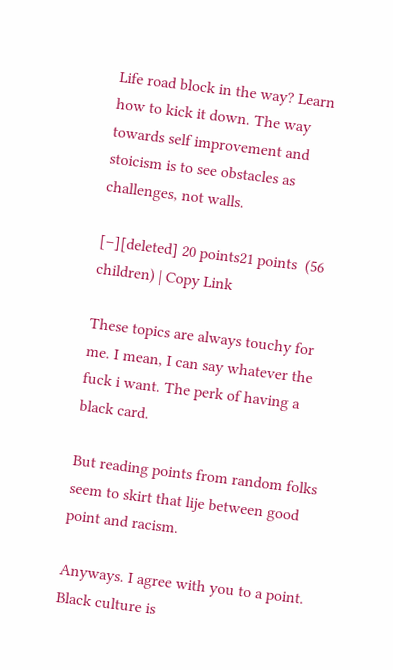Life road block in the way? Learn how to kick it down. The way towards self improvement and stoicism is to see obstacles as challenges, not walls.

[–][deleted] 20 points21 points  (56 children) | Copy Link

These topics are always touchy for me. I mean, I can say whatever the fuck i want. The perk of having a black card.

But reading points from random folks seem to skirt that lije between good point and racism.

Anyways. I agree with you to a point. Black culture is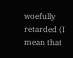woefully retarded (I mean that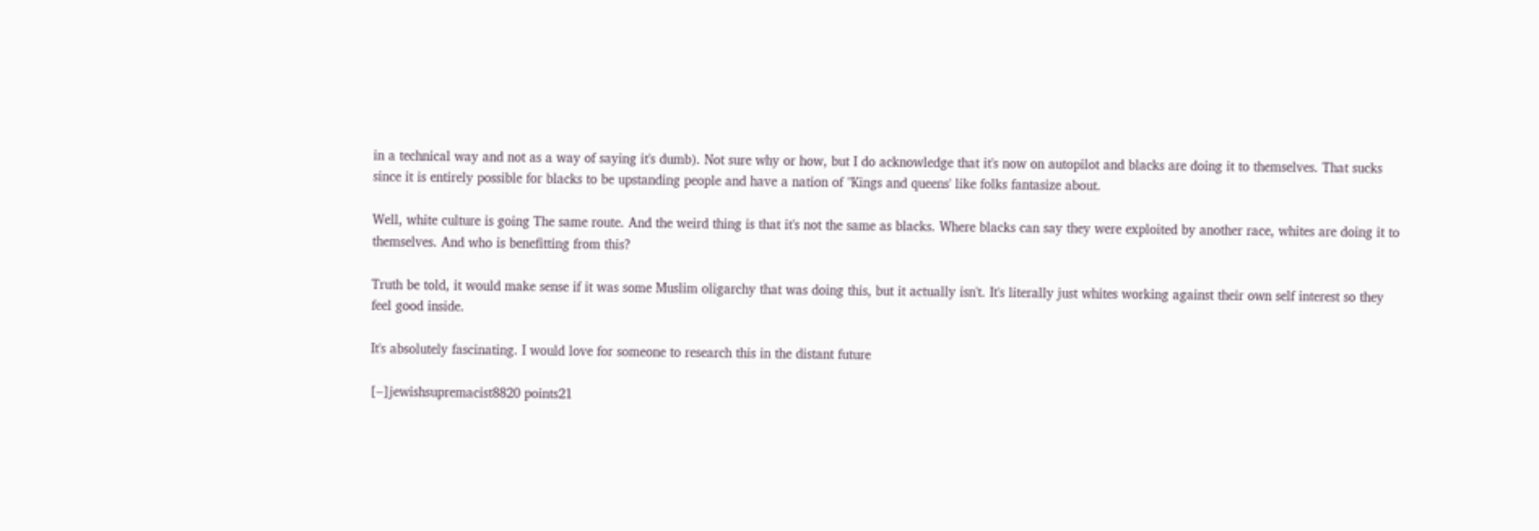in a technical way and not as a way of saying it's dumb). Not sure why or how, but I do acknowledge that it's now on autopilot and blacks are doing it to themselves. That sucks since it is entirely possible for blacks to be upstanding people and have a nation of "Kings and queens' like folks fantasize about.

Well, white culture is going The same route. And the weird thing is that it's not the same as blacks. Where blacks can say they were exploited by another race, whites are doing it to themselves. And who is benefitting from this?

Truth be told, it would make sense if it was some Muslim oligarchy that was doing this, but it actually isn't. It's literally just whites working against their own self interest so they feel good inside.

It's absolutely fascinating. I would love for someone to research this in the distant future

[–]jewishsupremacist8820 points21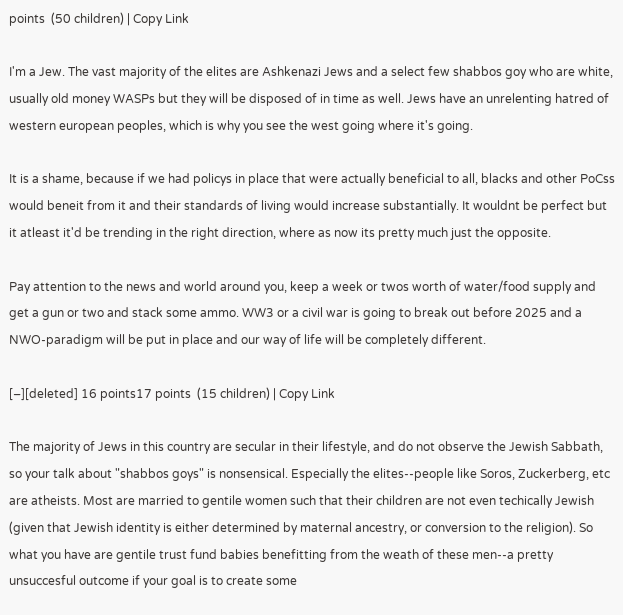points  (50 children) | Copy Link

I'm a Jew. The vast majority of the elites are Ashkenazi Jews and a select few shabbos goy who are white, usually old money WASPs but they will be disposed of in time as well. Jews have an unrelenting hatred of western european peoples, which is why you see the west going where it's going.

It is a shame, because if we had policys in place that were actually beneficial to all, blacks and other PoCss would beneit from it and their standards of living would increase substantially. It wouldnt be perfect but it atleast it'd be trending in the right direction, where as now its pretty much just the opposite.

Pay attention to the news and world around you, keep a week or twos worth of water/food supply and get a gun or two and stack some ammo. WW3 or a civil war is going to break out before 2025 and a NWO-paradigm will be put in place and our way of life will be completely different.

[–][deleted] 16 points17 points  (15 children) | Copy Link

The majority of Jews in this country are secular in their lifestyle, and do not observe the Jewish Sabbath, so your talk about "shabbos goys" is nonsensical. Especially the elites--people like Soros, Zuckerberg, etc are atheists. Most are married to gentile women such that their children are not even techically Jewish (given that Jewish identity is either determined by maternal ancestry, or conversion to the religion). So what you have are gentile trust fund babies benefitting from the weath of these men--a pretty unsuccesful outcome if your goal is to create some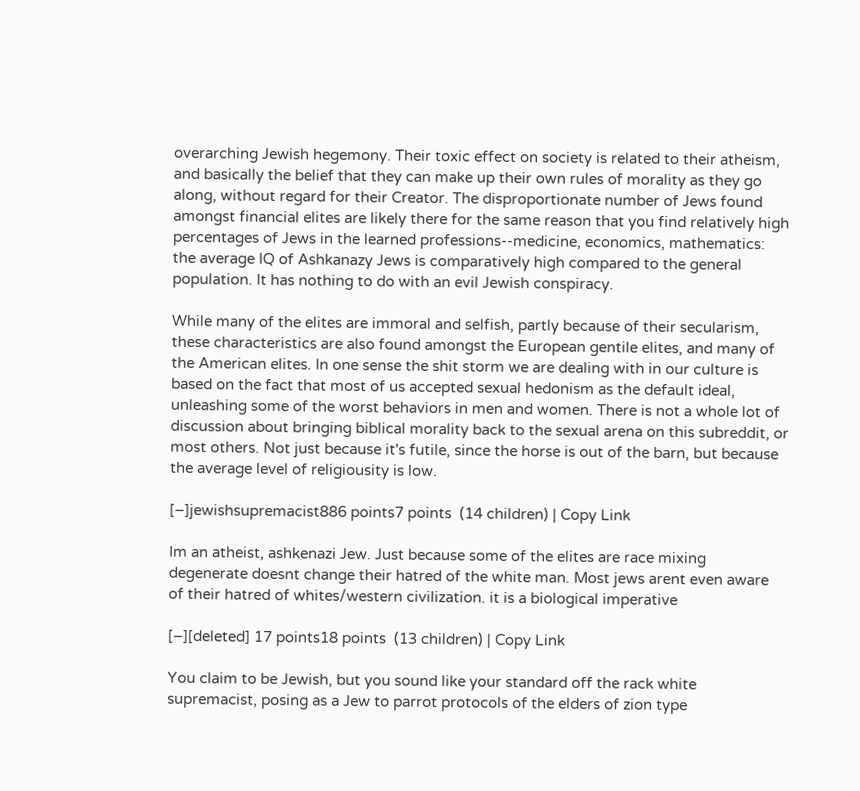overarching Jewish hegemony. Their toxic effect on society is related to their atheism, and basically the belief that they can make up their own rules of morality as they go along, without regard for their Creator. The disproportionate number of Jews found amongst financial elites are likely there for the same reason that you find relatively high percentages of Jews in the learned professions--medicine, economics, mathematics: the average IQ of Ashkanazy Jews is comparatively high compared to the general population. It has nothing to do with an evil Jewish conspiracy.

While many of the elites are immoral and selfish, partly because of their secularism, these characteristics are also found amongst the European gentile elites, and many of the American elites. In one sense the shit storm we are dealing with in our culture is based on the fact that most of us accepted sexual hedonism as the default ideal, unleashing some of the worst behaviors in men and women. There is not a whole lot of discussion about bringing biblical morality back to the sexual arena on this subreddit, or most others. Not just because it's futile, since the horse is out of the barn, but because the average level of religiousity is low.

[–]jewishsupremacist886 points7 points  (14 children) | Copy Link

Im an atheist, ashkenazi Jew. Just because some of the elites are race mixing degenerate doesnt change their hatred of the white man. Most jews arent even aware of their hatred of whites/western civilization. it is a biological imperative

[–][deleted] 17 points18 points  (13 children) | Copy Link

You claim to be Jewish, but you sound like your standard off the rack white supremacist, posing as a Jew to parrot protocols of the elders of zion type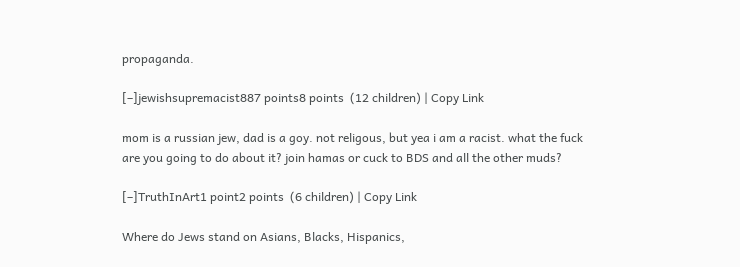propaganda.

[–]jewishsupremacist887 points8 points  (12 children) | Copy Link

mom is a russian jew, dad is a goy. not religous, but yea i am a racist. what the fuck are you going to do about it? join hamas or cuck to BDS and all the other muds?

[–]TruthInArt1 point2 points  (6 children) | Copy Link

Where do Jews stand on Asians, Blacks, Hispanics,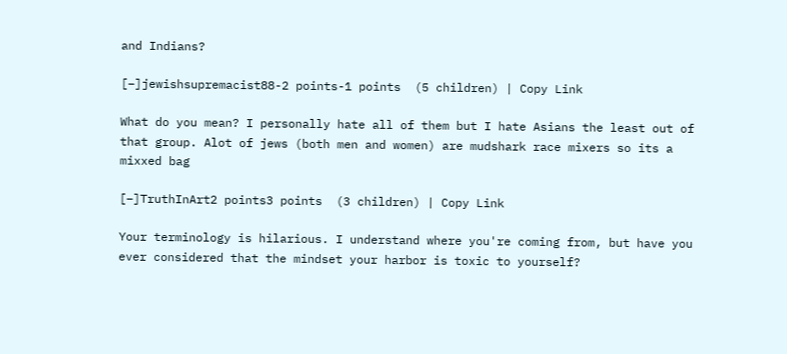and Indians?

[–]jewishsupremacist88-2 points-1 points  (5 children) | Copy Link

What do you mean? I personally hate all of them but I hate Asians the least out of that group. Alot of jews (both men and women) are mudshark race mixers so its a mixxed bag

[–]TruthInArt2 points3 points  (3 children) | Copy Link

Your terminology is hilarious. I understand where you're coming from, but have you ever considered that the mindset your harbor is toxic to yourself?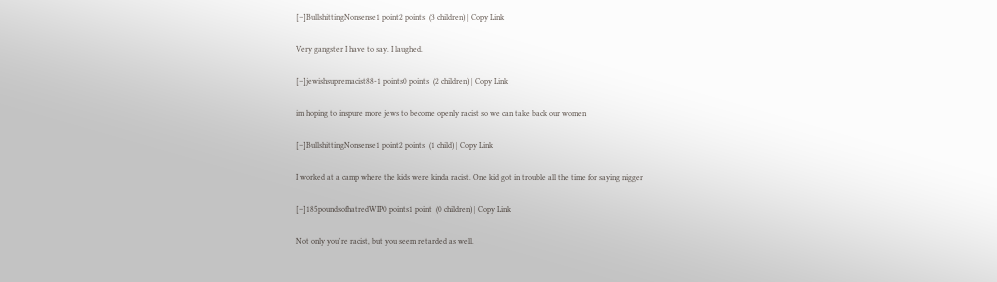[–]BullshittingNonsense1 point2 points  (3 children) | Copy Link

Very gangster I have to say. I laughed.

[–]jewishsupremacist88-1 points0 points  (2 children) | Copy Link

im hoping to inspure more jews to become openly racist so we can take back our women

[–]BullshittingNonsense1 point2 points  (1 child) | Copy Link

I worked at a camp where the kids were kinda racist. One kid got in trouble all the time for saying nigger

[–]185poundsofhatredWIP0 points1 point  (0 children) | Copy Link

Not only you're racist, but you seem retarded as well.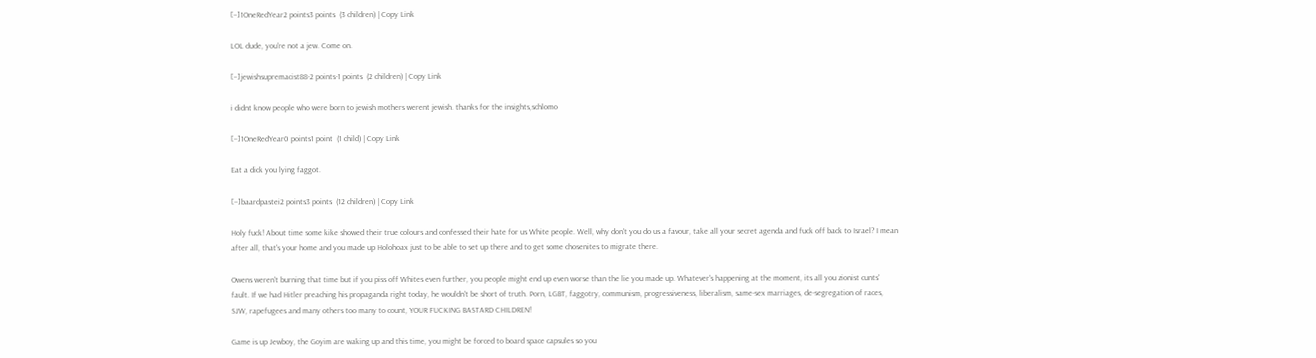[–]1OneRedYear2 points3 points  (3 children) | Copy Link

LOL dude, you're not a jew. Come on.

[–]jewishsupremacist88-2 points-1 points  (2 children) | Copy Link

i didnt know people who were born to jewish mothers werent jewish. thanks for the insights,schlomo

[–]1OneRedYear0 points1 point  (1 child) | Copy Link

Eat a dick you lying faggot.

[–]baardpastei2 points3 points  (12 children) | Copy Link

Holy fuck! About time some kike showed their true colours and confessed their hate for us White people. Well, why don't you do us a favour, take all your secret agenda and fuck off back to Israel? I mean after all, that's your home and you made up Holohoax just to be able to set up there and to get some chosenites to migrate there.

Owens weren't burning that time but if you piss off Whites even further, you people might end up even worse than the lie you made up. Whatever's happening at the moment, its all you zionist cunts' fault. If we had Hitler preaching his propaganda right today, he wouldn't be short of truth. Porn, LGBT, faggotry, communism, progressiveness, liberalism, same-sex marriages, de-segregation of races, SJW, rapefugees and many others too many to count, YOUR FUCKING BASTARD CHILDREN!

Game is up Jewboy, the Goyim are waking up and this time, you might be forced to board space capsules so you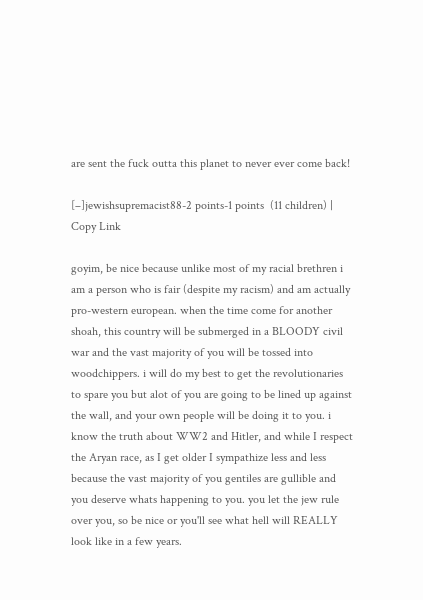are sent the fuck outta this planet to never ever come back!

[–]jewishsupremacist88-2 points-1 points  (11 children) | Copy Link

goyim, be nice because unlike most of my racial brethren i am a person who is fair (despite my racism) and am actually pro-western european. when the time come for another shoah, this country will be submerged in a BLOODY civil war and the vast majority of you will be tossed into woodchippers. i will do my best to get the revolutionaries to spare you but alot of you are going to be lined up against the wall, and your own people will be doing it to you. i know the truth about WW2 and Hitler, and while I respect the Aryan race, as I get older I sympathize less and less because the vast majority of you gentiles are gullible and you deserve whats happening to you. you let the jew rule over you, so be nice or you'll see what hell will REALLY look like in a few years.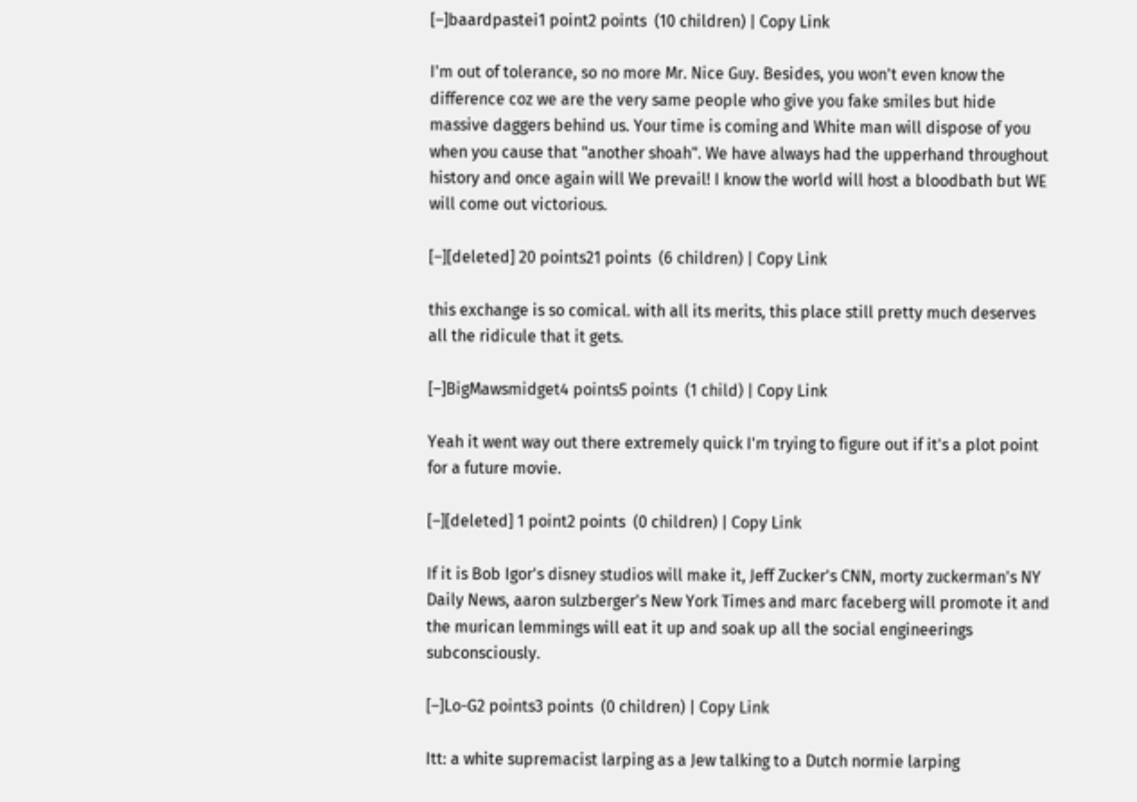[–]baardpastei1 point2 points  (10 children) | Copy Link

I'm out of tolerance, so no more Mr. Nice Guy. Besides, you won't even know the difference coz we are the very same people who give you fake smiles but hide massive daggers behind us. Your time is coming and White man will dispose of you when you cause that "another shoah". We have always had the upperhand throughout history and once again will We prevail! I know the world will host a bloodbath but WE will come out victorious.

[–][deleted] 20 points21 points  (6 children) | Copy Link

this exchange is so comical. with all its merits, this place still pretty much deserves all the ridicule that it gets.

[–]BigMawsmidget4 points5 points  (1 child) | Copy Link

Yeah it went way out there extremely quick I'm trying to figure out if it's a plot point for a future movie.

[–][deleted] 1 point2 points  (0 children) | Copy Link

If it is Bob Igor's disney studios will make it, Jeff Zucker's CNN, morty zuckerman's NY Daily News, aaron sulzberger's New York Times and marc faceberg will promote it and the murican lemmings will eat it up and soak up all the social engineerings subconsciously.

[–]Lo-G2 points3 points  (0 children) | Copy Link

Itt: a white supremacist larping as a Jew talking to a Dutch normie larping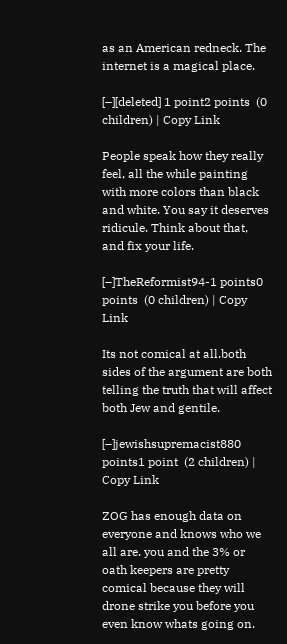as an American redneck. The internet is a magical place.

[–][deleted] 1 point2 points  (0 children) | Copy Link

People speak how they really feel, all the while painting with more colors than black and white. You say it deserves ridicule. Think about that, and fix your life.

[–]TheReformist94-1 points0 points  (0 children) | Copy Link

Its not comical at all.both sides of the argument are both telling the truth that will affect both Jew and gentile.

[–]jewishsupremacist880 points1 point  (2 children) | Copy Link

ZOG has enough data on everyone and knows who we all are. you and the 3% or oath keepers are pretty comical because they will drone strike you before you even know whats going on.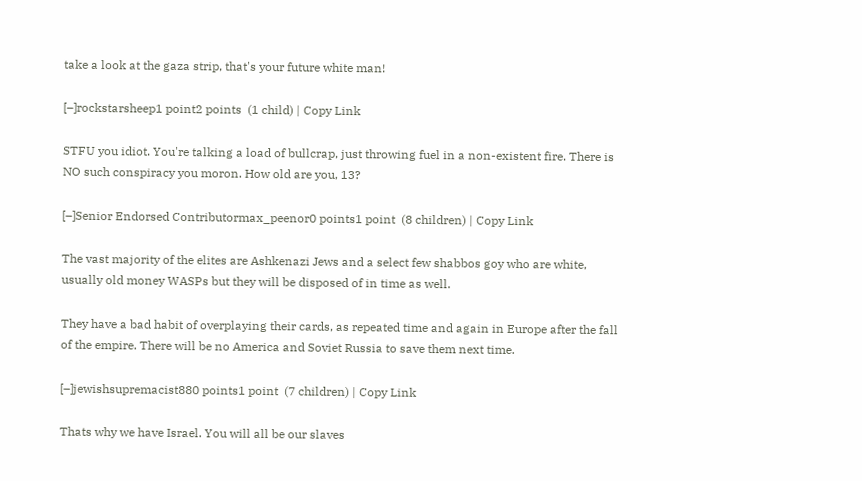take a look at the gaza strip, that's your future white man!

[–]rockstarsheep1 point2 points  (1 child) | Copy Link

STFU you idiot. You're talking a load of bullcrap, just throwing fuel in a non-existent fire. There is NO such conspiracy you moron. How old are you, 13?

[–]Senior Endorsed Contributormax_peenor0 points1 point  (8 children) | Copy Link

The vast majority of the elites are Ashkenazi Jews and a select few shabbos goy who are white, usually old money WASPs but they will be disposed of in time as well.

They have a bad habit of overplaying their cards, as repeated time and again in Europe after the fall of the empire. There will be no America and Soviet Russia to save them next time.

[–]jewishsupremacist880 points1 point  (7 children) | Copy Link

Thats why we have Israel. You will all be our slaves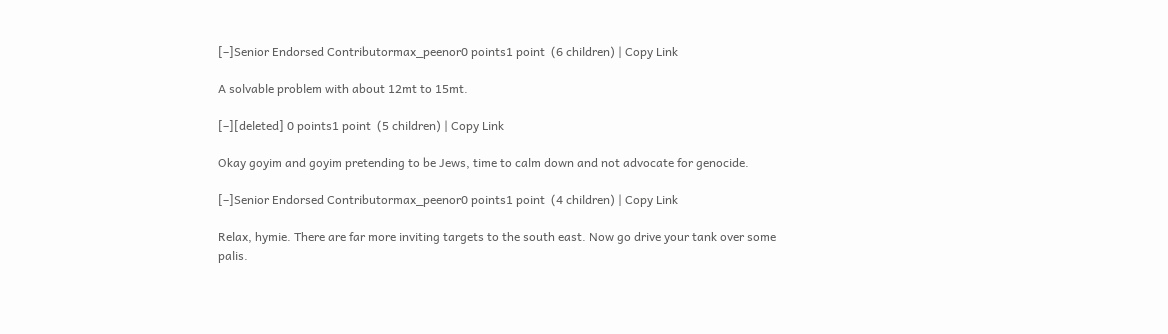[–]Senior Endorsed Contributormax_peenor0 points1 point  (6 children) | Copy Link

A solvable problem with about 12mt to 15mt.

[–][deleted] 0 points1 point  (5 children) | Copy Link

Okay goyim and goyim pretending to be Jews, time to calm down and not advocate for genocide.

[–]Senior Endorsed Contributormax_peenor0 points1 point  (4 children) | Copy Link

Relax, hymie. There are far more inviting targets to the south east. Now go drive your tank over some palis.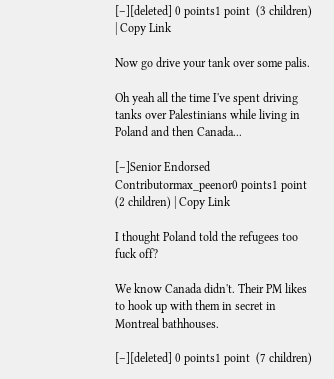[–][deleted] 0 points1 point  (3 children) | Copy Link

Now go drive your tank over some palis.

Oh yeah all the time I've spent driving tanks over Palestinians while living in Poland and then Canada...

[–]Senior Endorsed Contributormax_peenor0 points1 point  (2 children) | Copy Link

I thought Poland told the refugees too fuck off?

We know Canada didn't. Their PM likes to hook up with them in secret in Montreal bathhouses.

[–][deleted] 0 points1 point  (7 children)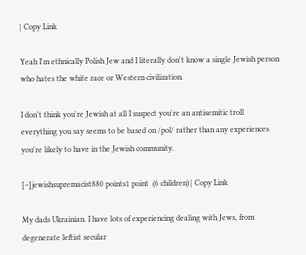| Copy Link

Yeah I'm ethnically Polish Jew and I literally don't know a single Jewish person who hates the white race or Western civilization.

I don't think you're Jewish at all I suspect you're an antisemitic troll everything you say seems to be based on /pol/ rather than any experiences you're likely to have in the Jewish community.

[–]jewishsupremacist880 points1 point  (6 children) | Copy Link

My dads Ukrainian. I have lots of experiencing dealing with Jews, from degenerate leftist secular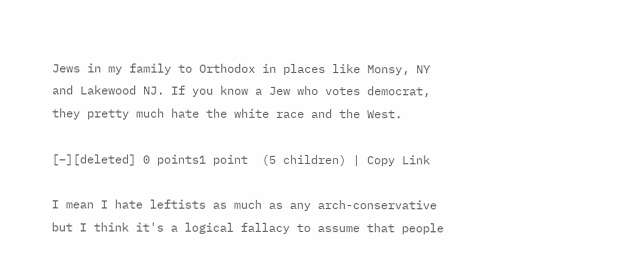Jews in my family to Orthodox in places like Monsy, NY and Lakewood NJ. If you know a Jew who votes democrat, they pretty much hate the white race and the West.

[–][deleted] 0 points1 point  (5 children) | Copy Link

I mean I hate leftists as much as any arch-conservative but I think it's a logical fallacy to assume that people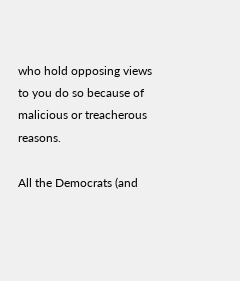who hold opposing views to you do so because of malicious or treacherous reasons.

All the Democrats (and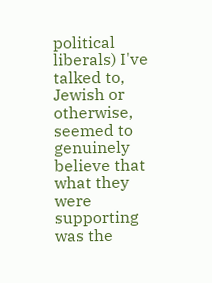political liberals) I've talked to, Jewish or otherwise, seemed to genuinely believe that what they were supporting was the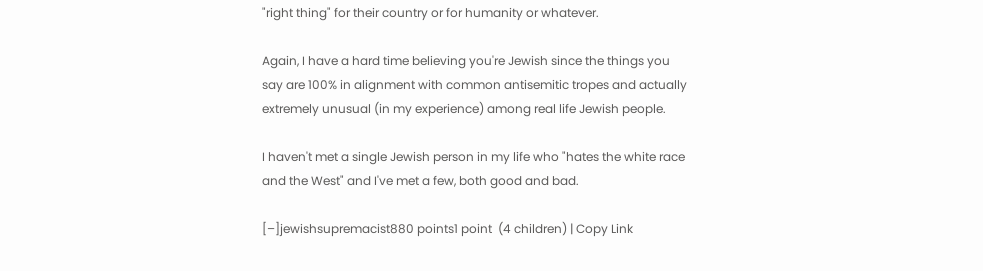"right thing" for their country or for humanity or whatever.

Again, I have a hard time believing you're Jewish since the things you say are 100% in alignment with common antisemitic tropes and actually extremely unusual (in my experience) among real life Jewish people.

I haven't met a single Jewish person in my life who "hates the white race and the West" and I've met a few, both good and bad.

[–]jewishsupremacist880 points1 point  (4 children) | Copy Link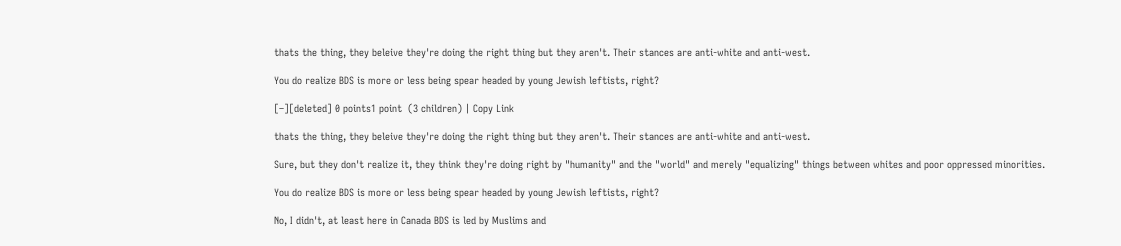thats the thing, they beleive they're doing the right thing but they aren't. Their stances are anti-white and anti-west.

You do realize BDS is more or less being spear headed by young Jewish leftists, right?

[–][deleted] 0 points1 point  (3 children) | Copy Link

thats the thing, they beleive they're doing the right thing but they aren't. Their stances are anti-white and anti-west.

Sure, but they don't realize it, they think they're doing right by "humanity" and the "world" and merely "equalizing" things between whites and poor oppressed minorities.

You do realize BDS is more or less being spear headed by young Jewish leftists, right?

No, I didn't, at least here in Canada BDS is led by Muslims and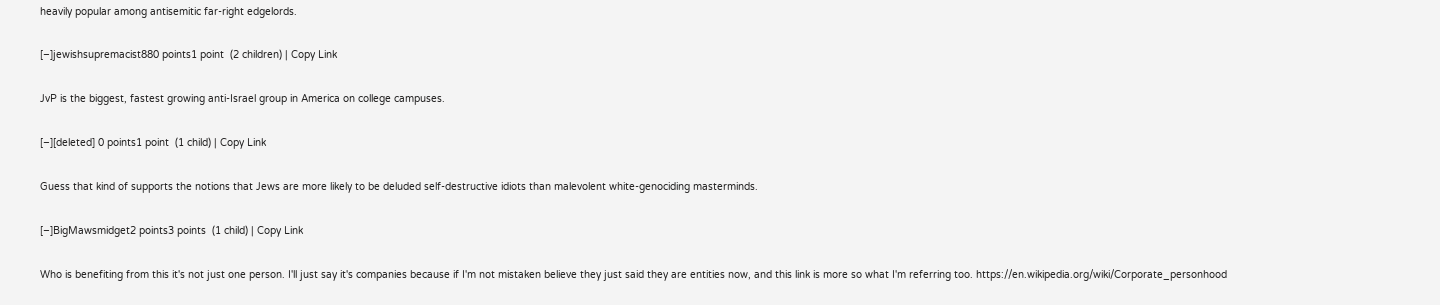heavily popular among antisemitic far-right edgelords.

[–]jewishsupremacist880 points1 point  (2 children) | Copy Link

JvP is the biggest, fastest growing anti-Israel group in America on college campuses.

[–][deleted] 0 points1 point  (1 child) | Copy Link

Guess that kind of supports the notions that Jews are more likely to be deluded self-destructive idiots than malevolent white-genociding masterminds.

[–]BigMawsmidget2 points3 points  (1 child) | Copy Link

Who is benefiting from this it's not just one person. I'll just say it's companies because if I'm not mistaken believe they just said they are entities now, and this link is more so what I'm referring too. https://en.wikipedia.org/wiki/Corporate_personhood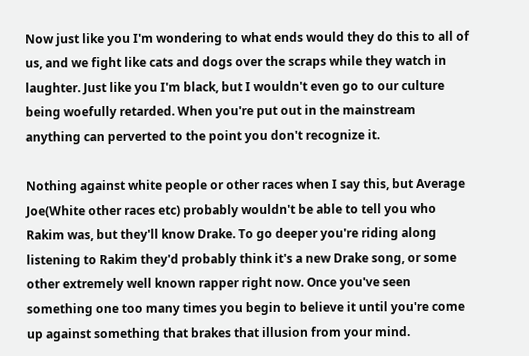Now just like you I'm wondering to what ends would they do this to all of us, and we fight like cats and dogs over the scraps while they watch in laughter. Just like you I'm black, but I wouldn't even go to our culture being woefully retarded. When you're put out in the mainstream anything can perverted to the point you don't recognize it.

Nothing against white people or other races when I say this, but Average Joe(White other races etc) probably wouldn't be able to tell you who Rakim was, but they'll know Drake. To go deeper you're riding along listening to Rakim they'd probably think it's a new Drake song, or some other extremely well known rapper right now. Once you've seen something one too many times you begin to believe it until you're come up against something that brakes that illusion from your mind.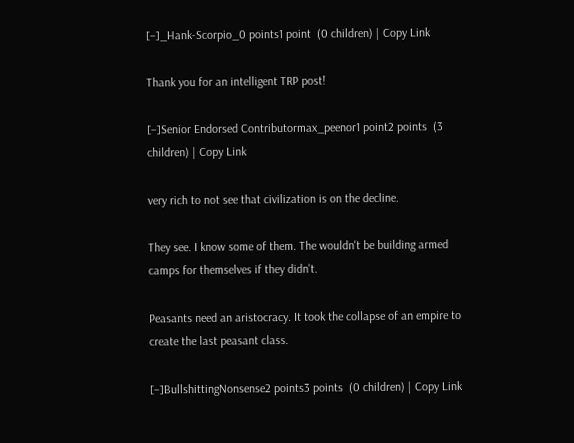[–]_Hank-Scorpio_0 points1 point  (0 children) | Copy Link

Thank you for an intelligent TRP post!

[–]Senior Endorsed Contributormax_peenor1 point2 points  (3 children) | Copy Link

very rich to not see that civilization is on the decline.

They see. I know some of them. The wouldn't be building armed camps for themselves if they didn't.

Peasants need an aristocracy. It took the collapse of an empire to create the last peasant class.

[–]BullshittingNonsense2 points3 points  (0 children) | Copy Link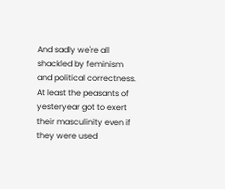And sadly we're all shackled by feminism and political correctness. At least the peasants of yesteryear got to exert their masculinity even if they were used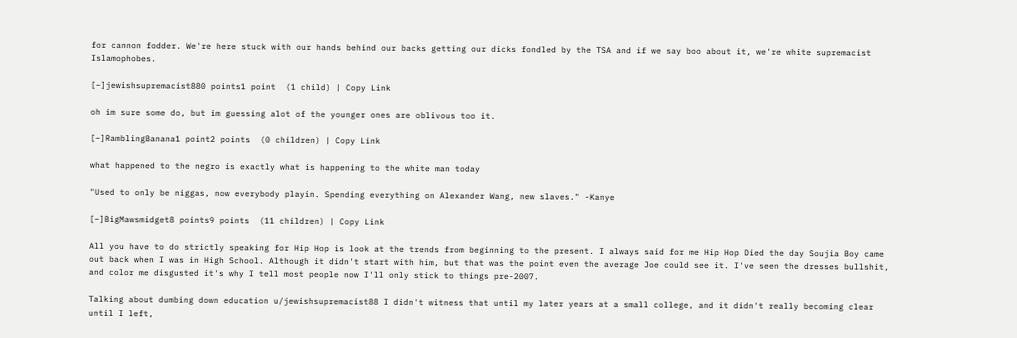for cannon fodder. We're here stuck with our hands behind our backs getting our dicks fondled by the TSA and if we say boo about it, we're white supremacist Islamophobes.

[–]jewishsupremacist880 points1 point  (1 child) | Copy Link

oh im sure some do, but im guessing alot of the younger ones are oblivous too it.

[–]RamblingBanana1 point2 points  (0 children) | Copy Link

what happened to the negro is exactly what is happening to the white man today

"Used to only be niggas, now everybody playin. Spending everything on Alexander Wang, new slaves." -Kanye

[–]BigMawsmidget8 points9 points  (11 children) | Copy Link

All you have to do strictly speaking for Hip Hop is look at the trends from beginning to the present. I always said for me Hip Hop Died the day Soujia Boy came out back when I was in High School. Although it didn't start with him, but that was the point even the average Joe could see it. I've seen the dresses bullshit, and color me disgusted it's why I tell most people now I'll only stick to things pre-2007.

Talking about dumbing down education u/jewishsupremacist88 I didn't witness that until my later years at a small college, and it didn't really becoming clear until I left,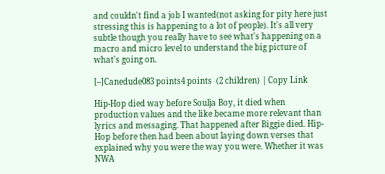and couldn't find a job I wanted(not asking for pity here just stressing this is happening to a lot of people). It's all very subtle though you really have to see what's happening on a macro and micro level to understand the big picture of what's going on.

[–]Canedude083 points4 points  (2 children) | Copy Link

Hip-Hop died way before Soulja Boy, it died when production values and the like became more relevant than lyrics and messaging. That happened after Biggie died. Hip-Hop before then had been about laying down verses that explained why you were the way you were. Whether it was NWA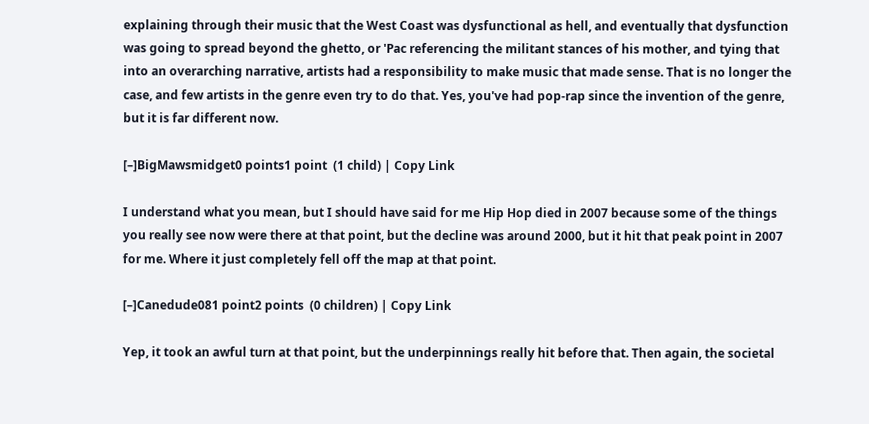explaining through their music that the West Coast was dysfunctional as hell, and eventually that dysfunction was going to spread beyond the ghetto, or 'Pac referencing the militant stances of his mother, and tying that into an overarching narrative, artists had a responsibility to make music that made sense. That is no longer the case, and few artists in the genre even try to do that. Yes, you've had pop-rap since the invention of the genre, but it is far different now.

[–]BigMawsmidget0 points1 point  (1 child) | Copy Link

I understand what you mean, but I should have said for me Hip Hop died in 2007 because some of the things you really see now were there at that point, but the decline was around 2000, but it hit that peak point in 2007 for me. Where it just completely fell off the map at that point.

[–]Canedude081 point2 points  (0 children) | Copy Link

Yep, it took an awful turn at that point, but the underpinnings really hit before that. Then again, the societal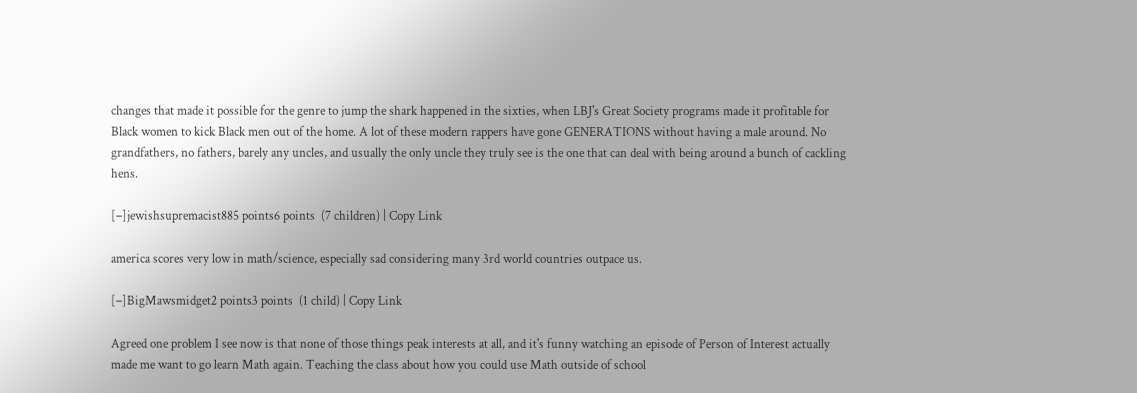changes that made it possible for the genre to jump the shark happened in the sixties, when LBJ's Great Society programs made it profitable for Black women to kick Black men out of the home. A lot of these modern rappers have gone GENERATIONS without having a male around. No grandfathers, no fathers, barely any uncles, and usually the only uncle they truly see is the one that can deal with being around a bunch of cackling hens.

[–]jewishsupremacist885 points6 points  (7 children) | Copy Link

america scores very low in math/science, especially sad considering many 3rd world countries outpace us.

[–]BigMawsmidget2 points3 points  (1 child) | Copy Link

Agreed one problem I see now is that none of those things peak interests at all, and it's funny watching an episode of Person of Interest actually made me want to go learn Math again. Teaching the class about how you could use Math outside of school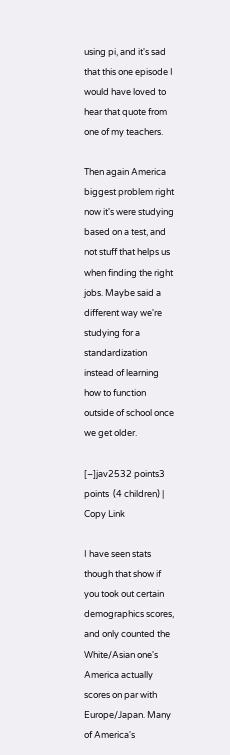using pi, and it's sad that this one episode I would have loved to hear that quote from one of my teachers.

Then again America biggest problem right now it's were studying based on a test, and not stuff that helps us when finding the right jobs. Maybe said a different way we're studying for a standardization instead of learning how to function outside of school once we get older.

[–]jav2532 points3 points  (4 children) | Copy Link

I have seen stats though that show if you took out certain demographics scores, and only counted the White/Asian one's America actually scores on par with Europe/Japan. Many of America's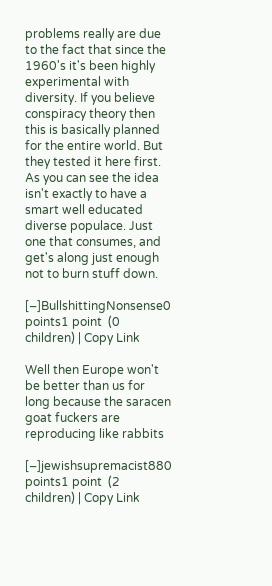problems really are due to the fact that since the 1960's it's been highly experimental with diversity. If you believe conspiracy theory then this is basically planned for the entire world. But they tested it here first. As you can see the idea isn't exactly to have a smart well educated diverse populace. Just one that consumes, and get's along just enough not to burn stuff down.

[–]BullshittingNonsense0 points1 point  (0 children) | Copy Link

Well then Europe won't be better than us for long because the saracen goat fuckers are reproducing like rabbits

[–]jewishsupremacist880 points1 point  (2 children) | Copy Link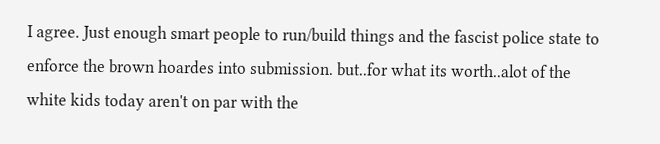I agree. Just enough smart people to run/build things and the fascist police state to enforce the brown hoardes into submission. but..for what its worth..alot of the white kids today aren't on par with the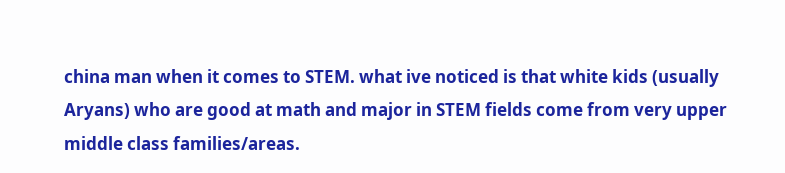china man when it comes to STEM. what ive noticed is that white kids (usually Aryans) who are good at math and major in STEM fields come from very upper middle class families/areas.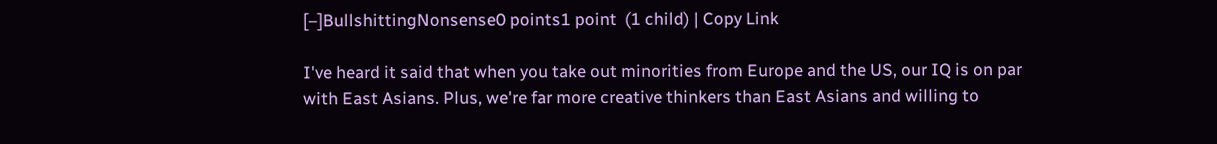[–]BullshittingNonsense0 points1 point  (1 child) | Copy Link

I've heard it said that when you take out minorities from Europe and the US, our IQ is on par with East Asians. Plus, we're far more creative thinkers than East Asians and willing to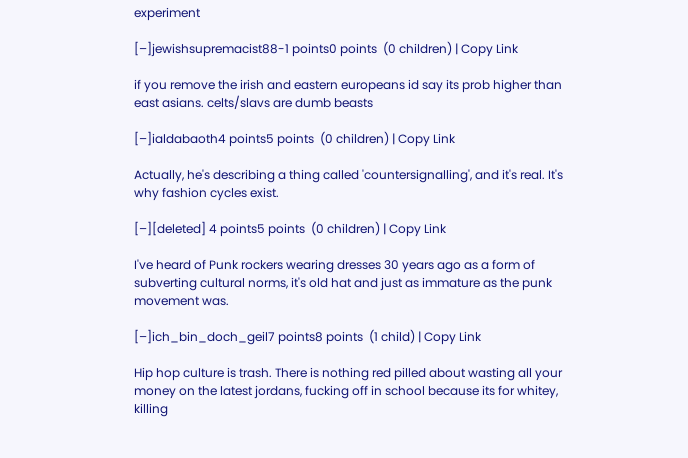experiment

[–]jewishsupremacist88-1 points0 points  (0 children) | Copy Link

if you remove the irish and eastern europeans id say its prob higher than east asians. celts/slavs are dumb beasts

[–]ialdabaoth4 points5 points  (0 children) | Copy Link

Actually, he's describing a thing called 'countersignalling', and it's real. It's why fashion cycles exist.

[–][deleted] 4 points5 points  (0 children) | Copy Link

I've heard of Punk rockers wearing dresses 30 years ago as a form of subverting cultural norms, it's old hat and just as immature as the punk movement was.

[–]ich_bin_doch_geil7 points8 points  (1 child) | Copy Link

Hip hop culture is trash. There is nothing red pilled about wasting all your money on the latest jordans, fucking off in school because its for whitey, killing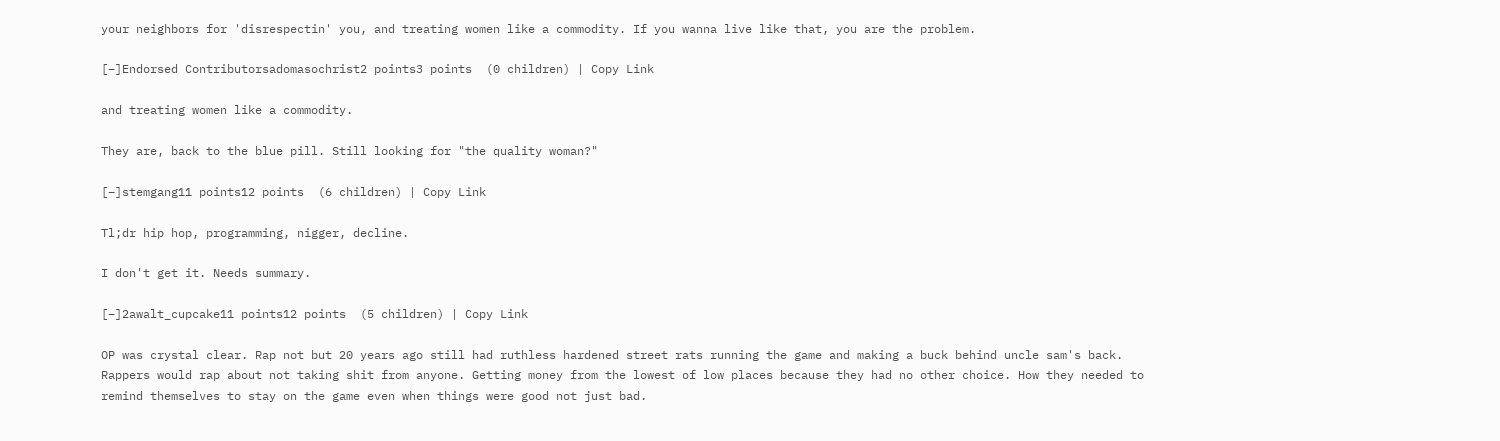your neighbors for 'disrespectin' you, and treating women like a commodity. If you wanna live like that, you are the problem.

[–]Endorsed Contributorsadomasochrist2 points3 points  (0 children) | Copy Link

and treating women like a commodity.

They are, back to the blue pill. Still looking for "the quality woman?"

[–]stemgang11 points12 points  (6 children) | Copy Link

Tl;dr hip hop, programming, nigger, decline.

I don't get it. Needs summary.

[–]2awalt_cupcake11 points12 points  (5 children) | Copy Link

OP was crystal clear. Rap not but 20 years ago still had ruthless hardened street rats running the game and making a buck behind uncle sam's back. Rappers would rap about not taking shit from anyone. Getting money from the lowest of low places because they had no other choice. How they needed to remind themselves to stay on the game even when things were good not just bad.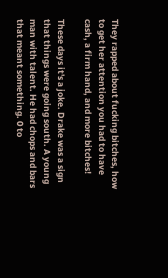They rapped about fucking bitches, how to get her attention you had to have cash, a firm hand, and more bitches!

These days it's a joke. Drake was a sign that things were going south. A young man with talent. He had chops and bars that meant something. 0 to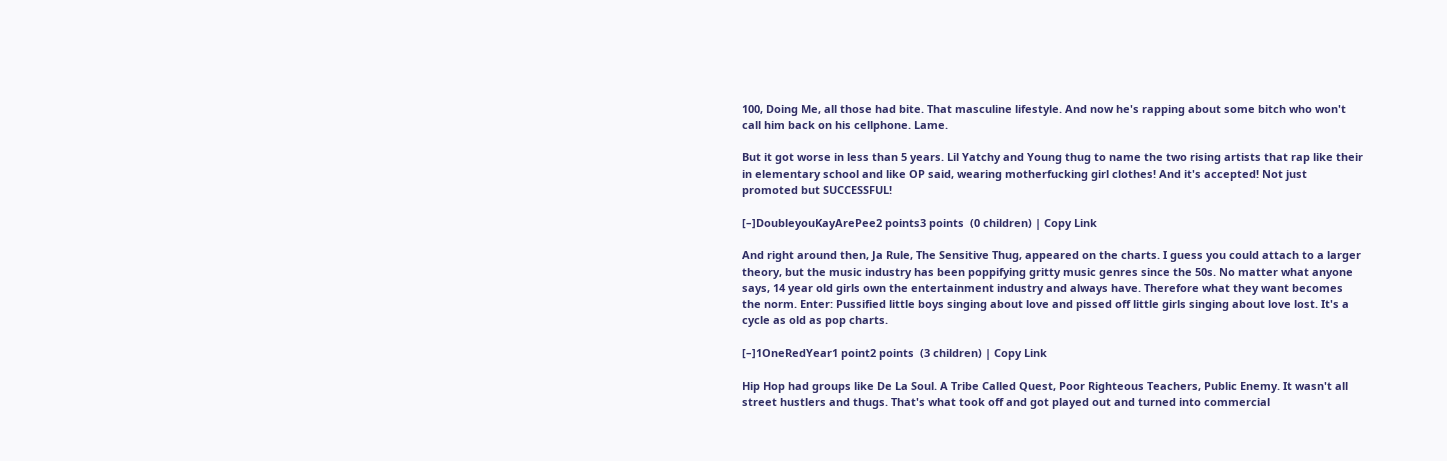100, Doing Me, all those had bite. That masculine lifestyle. And now he's rapping about some bitch who won't call him back on his cellphone. Lame.

But it got worse in less than 5 years. Lil Yatchy and Young thug to name the two rising artists that rap like their in elementary school and like OP said, wearing motherfucking girl clothes! And it's accepted! Not just promoted but SUCCESSFUL!

[–]DoubleyouKayArePee2 points3 points  (0 children) | Copy Link

And right around then, Ja Rule, The Sensitive Thug, appeared on the charts. I guess you could attach to a larger theory, but the music industry has been poppifying gritty music genres since the 50s. No matter what anyone says, 14 year old girls own the entertainment industry and always have. Therefore what they want becomes the norm. Enter: Pussified little boys singing about love and pissed off little girls singing about love lost. It's a cycle as old as pop charts.

[–]1OneRedYear1 point2 points  (3 children) | Copy Link

Hip Hop had groups like De La Soul. A Tribe Called Quest, Poor Righteous Teachers, Public Enemy. It wasn't all street hustlers and thugs. That's what took off and got played out and turned into commercial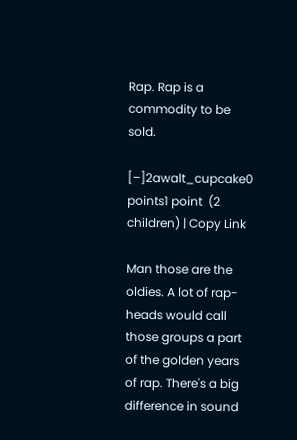Rap. Rap is a commodity to be sold.

[–]2awalt_cupcake0 points1 point  (2 children) | Copy Link

Man those are the oldies. A lot of rap-heads would call those groups a part of the golden years of rap. There's a big difference in sound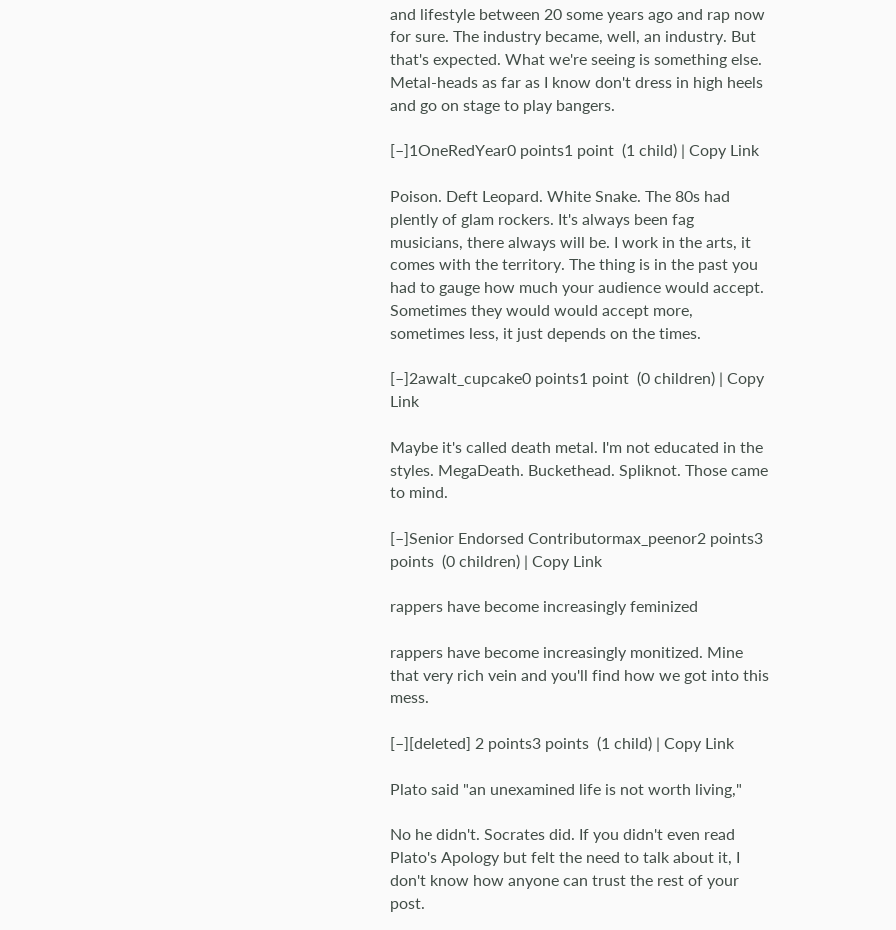and lifestyle between 20 some years ago and rap now for sure. The industry became, well, an industry. But that's expected. What we're seeing is something else. Metal-heads as far as I know don't dress in high heels and go on stage to play bangers.

[–]1OneRedYear0 points1 point  (1 child) | Copy Link

Poison. Deft Leopard. White Snake. The 80s had plently of glam rockers. It's always been fag musicians, there always will be. I work in the arts, it comes with the territory. The thing is in the past you had to gauge how much your audience would accept. Sometimes they would would accept more, sometimes less, it just depends on the times.

[–]2awalt_cupcake0 points1 point  (0 children) | Copy Link

Maybe it's called death metal. I'm not educated in the styles. MegaDeath. Buckethead. Spliknot. Those came to mind.

[–]Senior Endorsed Contributormax_peenor2 points3 points  (0 children) | Copy Link

rappers have become increasingly feminized

rappers have become increasingly monitized. Mine that very rich vein and you'll find how we got into this mess.

[–][deleted] 2 points3 points  (1 child) | Copy Link

Plato said "an unexamined life is not worth living,"

No he didn't. Socrates did. If you didn't even read Plato's Apology but felt the need to talk about it, I don't know how anyone can trust the rest of your post.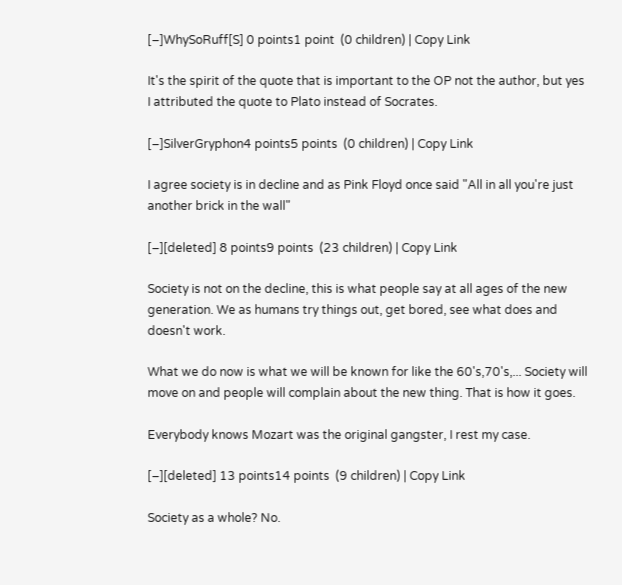[–]WhySoRuff[S] 0 points1 point  (0 children) | Copy Link

It's the spirit of the quote that is important to the OP not the author, but yes I attributed the quote to Plato instead of Socrates.

[–]SilverGryphon4 points5 points  (0 children) | Copy Link

I agree society is in decline and as Pink Floyd once said "All in all you're just another brick in the wall"

[–][deleted] 8 points9 points  (23 children) | Copy Link

Society is not on the decline, this is what people say at all ages of the new generation. We as humans try things out, get bored, see what does and doesn't work.

What we do now is what we will be known for like the 60's,70's,... Society will move on and people will complain about the new thing. That is how it goes.

Everybody knows Mozart was the original gangster, I rest my case.

[–][deleted] 13 points14 points  (9 children) | Copy Link

Society as a whole? No.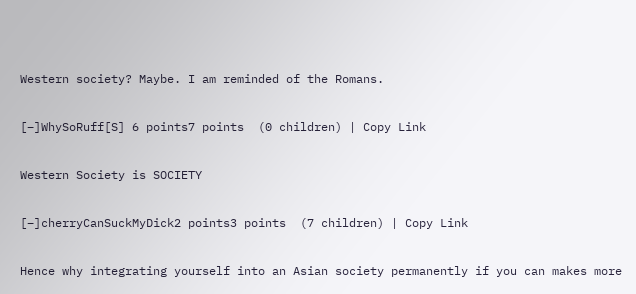Western society? Maybe. I am reminded of the Romans.

[–]WhySoRuff[S] 6 points7 points  (0 children) | Copy Link

Western Society is SOCIETY

[–]cherryCanSuckMyDick2 points3 points  (7 children) | Copy Link

Hence why integrating yourself into an Asian society permanently if you can makes more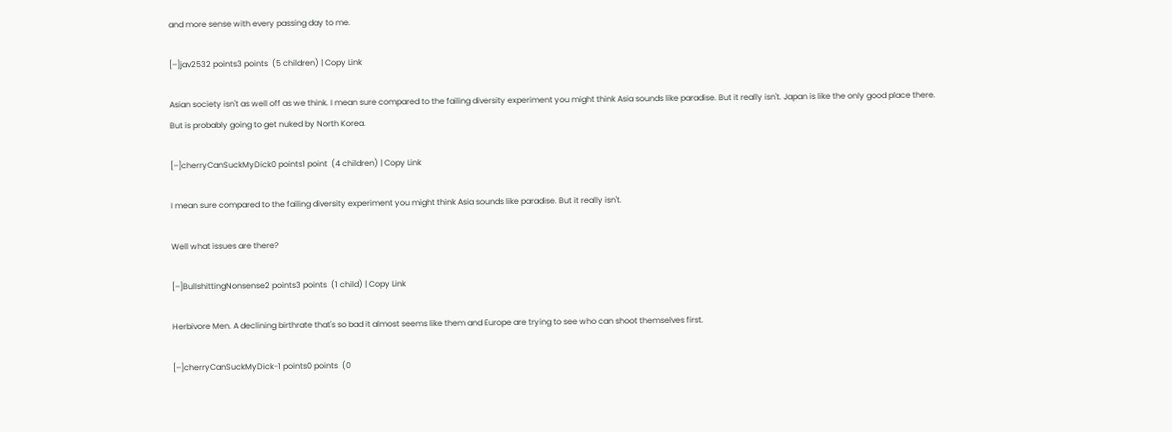and more sense with every passing day to me.

[–]jav2532 points3 points  (5 children) | Copy Link

Asian society isn't as well off as we think. I mean sure compared to the failing diversity experiment you might think Asia sounds like paradise. But it really isn't. Japan is like the only good place there. But is probably going to get nuked by North Korea.

[–]cherryCanSuckMyDick0 points1 point  (4 children) | Copy Link

I mean sure compared to the failing diversity experiment you might think Asia sounds like paradise. But it really isn't.

Well what issues are there?

[–]BullshittingNonsense2 points3 points  (1 child) | Copy Link

Herbivore Men. A declining birthrate that's so bad it almost seems like them and Europe are trying to see who can shoot themselves first.

[–]cherryCanSuckMyDick-1 points0 points  (0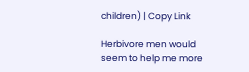children) | Copy Link

Herbivore men would seem to help me more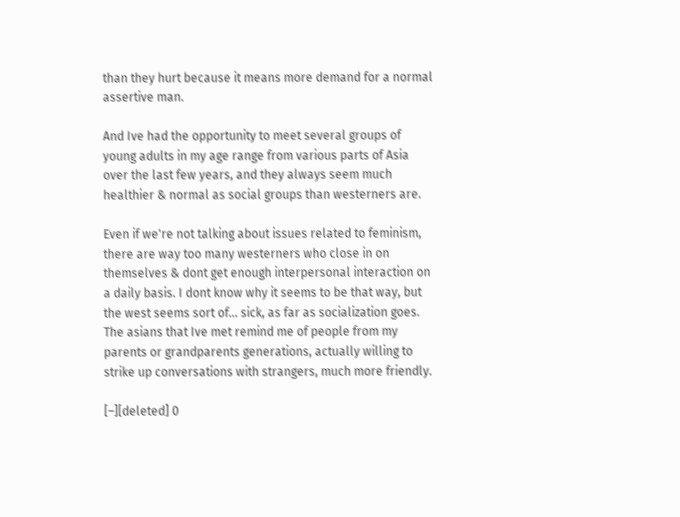than they hurt because it means more demand for a normal assertive man.

And Ive had the opportunity to meet several groups of young adults in my age range from various parts of Asia over the last few years, and they always seem much healthier & normal as social groups than westerners are.

Even if we're not talking about issues related to feminism, there are way too many westerners who close in on themselves & dont get enough interpersonal interaction on a daily basis. I dont know why it seems to be that way, but the west seems sort of... sick, as far as socialization goes. The asians that Ive met remind me of people from my parents or grandparents generations, actually willing to strike up conversations with strangers, much more friendly.

[–][deleted] 0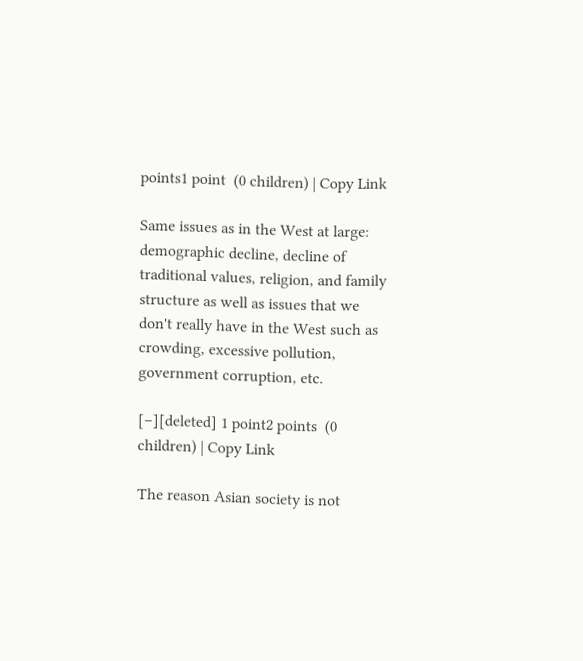points1 point  (0 children) | Copy Link

Same issues as in the West at large: demographic decline, decline of traditional values, religion, and family structure as well as issues that we don't really have in the West such as crowding, excessive pollution, government corruption, etc.

[–][deleted] 1 point2 points  (0 children) | Copy Link

The reason Asian society is not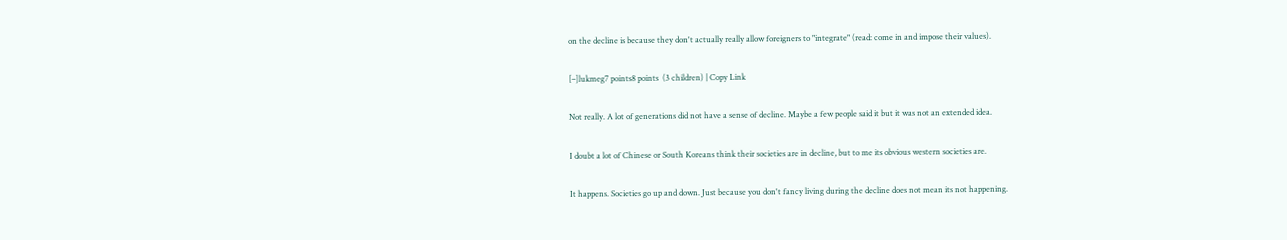on the decline is because they don't actually really allow foreigners to "integrate" (read: come in and impose their values).

[–]lukmeg7 points8 points  (3 children) | Copy Link

Not really. A lot of generations did not have a sense of decline. Maybe a few people said it but it was not an extended idea.

I doubt a lot of Chinese or South Koreans think their societies are in decline, but to me its obvious western societies are.

It happens. Societies go up and down. Just because you don't fancy living during the decline does not mean its not happening.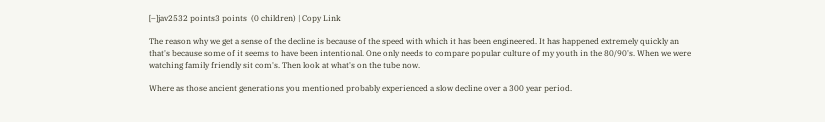[–]jav2532 points3 points  (0 children) | Copy Link

The reason why we get a sense of the decline is because of the speed with which it has been engineered. It has happened extremely quickly an that's because some of it seems to have been intentional. One only needs to compare popular culture of my youth in the 80/90's. When we were watching family friendly sit com's. Then look at what's on the tube now.

Where as those ancient generations you mentioned probably experienced a slow decline over a 300 year period.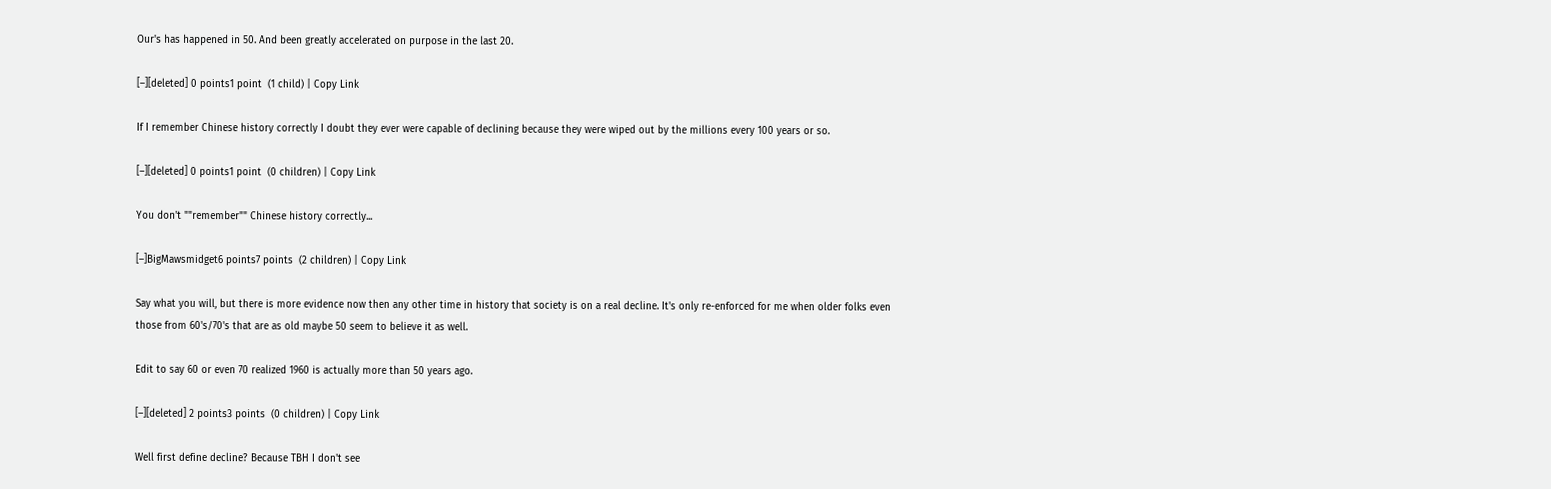Our's has happened in 50. And been greatly accelerated on purpose in the last 20.

[–][deleted] 0 points1 point  (1 child) | Copy Link

If I remember Chinese history correctly I doubt they ever were capable of declining because they were wiped out by the millions every 100 years or so.

[–][deleted] 0 points1 point  (0 children) | Copy Link

You don't ""remember"" Chinese history correctly...

[–]BigMawsmidget6 points7 points  (2 children) | Copy Link

Say what you will, but there is more evidence now then any other time in history that society is on a real decline. It's only re-enforced for me when older folks even those from 60's/70's that are as old maybe 50 seem to believe it as well.

Edit to say 60 or even 70 realized 1960 is actually more than 50 years ago.

[–][deleted] 2 points3 points  (0 children) | Copy Link

Well first define decline? Because TBH I don't see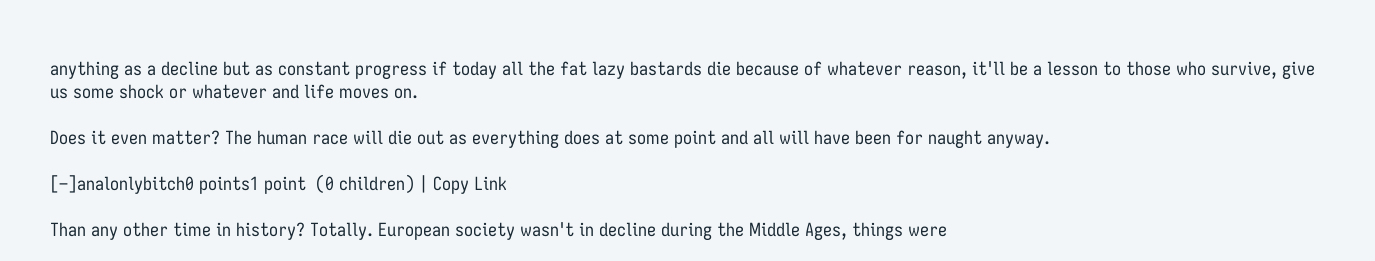anything as a decline but as constant progress if today all the fat lazy bastards die because of whatever reason, it'll be a lesson to those who survive, give us some shock or whatever and life moves on.

Does it even matter? The human race will die out as everything does at some point and all will have been for naught anyway.

[–]analonlybitch0 points1 point  (0 children) | Copy Link

Than any other time in history? Totally. European society wasn't in decline during the Middle Ages, things were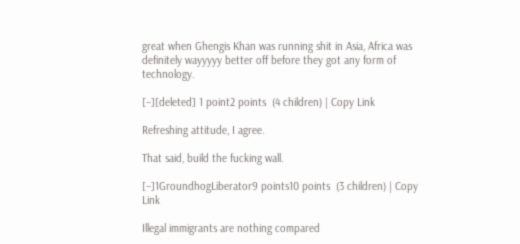great when Ghengis Khan was running shit in Asia, Africa was definitely wayyyyy better off before they got any form of technology.

[–][deleted] 1 point2 points  (4 children) | Copy Link

Refreshing attitude, I agree.

That said, build the fucking wall.

[–]1GroundhogLiberator9 points10 points  (3 children) | Copy Link

Illegal immigrants are nothing compared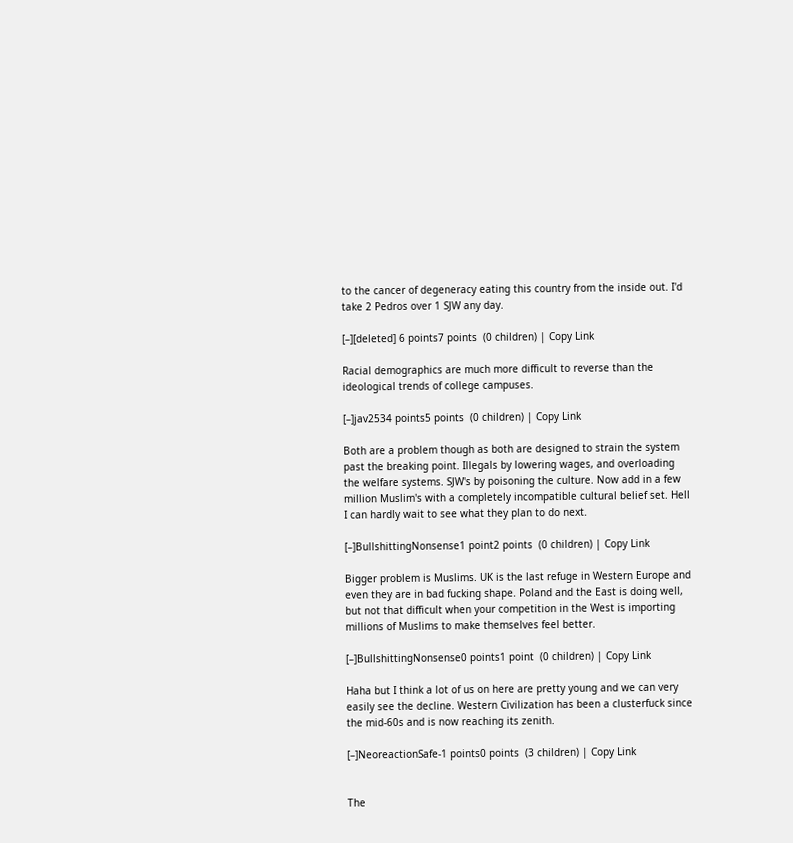to the cancer of degeneracy eating this country from the inside out. I'd take 2 Pedros over 1 SJW any day.

[–][deleted] 6 points7 points  (0 children) | Copy Link

Racial demographics are much more difficult to reverse than the ideological trends of college campuses.

[–]jav2534 points5 points  (0 children) | Copy Link

Both are a problem though as both are designed to strain the system past the breaking point. Illegals by lowering wages, and overloading the welfare systems. SJW's by poisoning the culture. Now add in a few million Muslim's with a completely incompatible cultural belief set. Hell I can hardly wait to see what they plan to do next.

[–]BullshittingNonsense1 point2 points  (0 children) | Copy Link

Bigger problem is Muslims. UK is the last refuge in Western Europe and even they are in bad fucking shape. Poland and the East is doing well, but not that difficult when your competition in the West is importing millions of Muslims to make themselves feel better.

[–]BullshittingNonsense0 points1 point  (0 children) | Copy Link

Haha but I think a lot of us on here are pretty young and we can very easily see the decline. Western Civilization has been a clusterfuck since the mid-60s and is now reaching its zenith.

[–]NeoreactionSafe-1 points0 points  (3 children) | Copy Link


The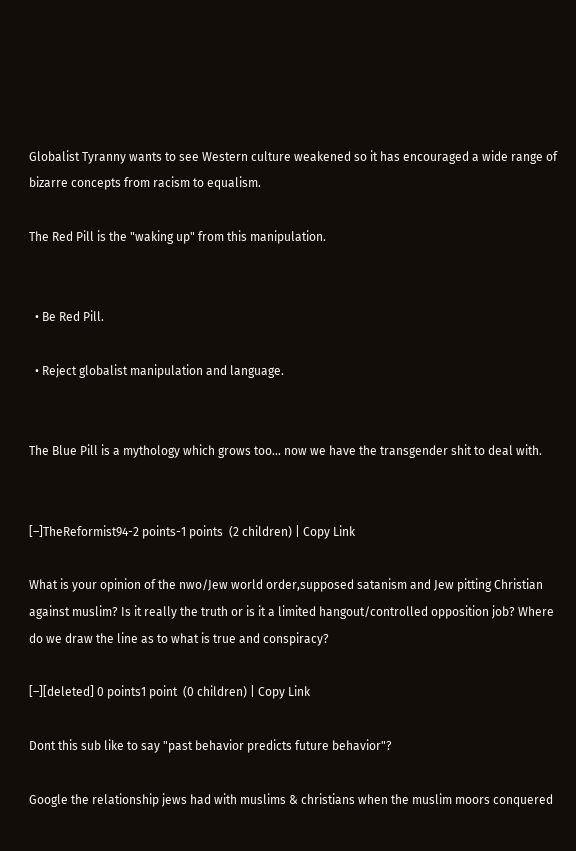Globalist Tyranny wants to see Western culture weakened so it has encouraged a wide range of bizarre concepts from racism to equalism.

The Red Pill is the "waking up" from this manipulation.


  • Be Red Pill.

  • Reject globalist manipulation and language.


The Blue Pill is a mythology which grows too... now we have the transgender shit to deal with.


[–]TheReformist94-2 points-1 points  (2 children) | Copy Link

What is your opinion of the nwo/Jew world order,supposed satanism and Jew pitting Christian against muslim? Is it really the truth or is it a limited hangout/controlled opposition job? Where do we draw the line as to what is true and conspiracy?

[–][deleted] 0 points1 point  (0 children) | Copy Link

Dont this sub like to say "past behavior predicts future behavior"?

Google the relationship jews had with muslims & christians when the muslim moors conquered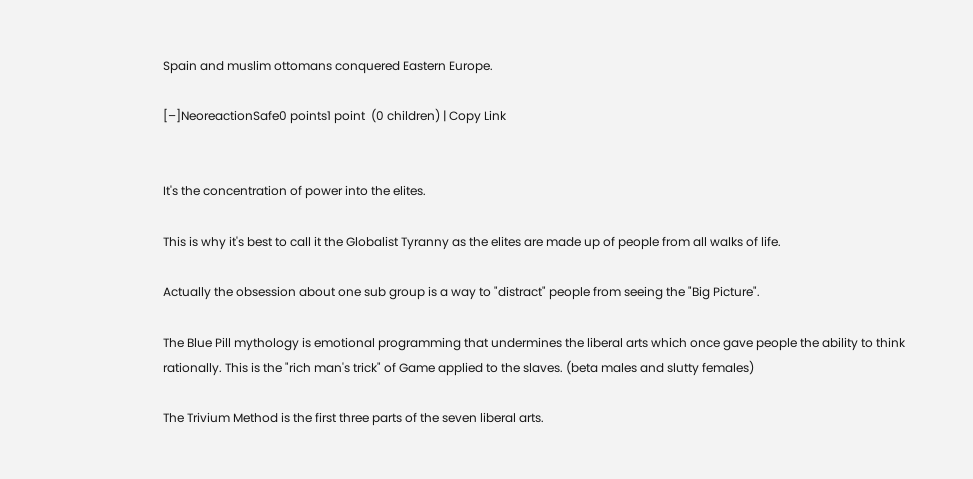Spain and muslim ottomans conquered Eastern Europe.

[–]NeoreactionSafe0 points1 point  (0 children) | Copy Link


It's the concentration of power into the elites.

This is why it's best to call it the Globalist Tyranny as the elites are made up of people from all walks of life.

Actually the obsession about one sub group is a way to "distract" people from seeing the "Big Picture".

The Blue Pill mythology is emotional programming that undermines the liberal arts which once gave people the ability to think rationally. This is the "rich man's trick" of Game applied to the slaves. (beta males and slutty females)

The Trivium Method is the first three parts of the seven liberal arts.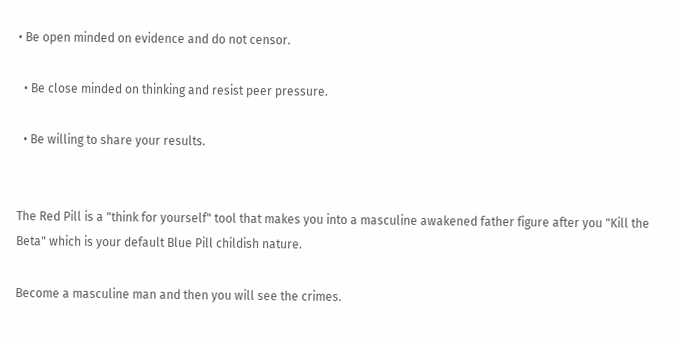• Be open minded on evidence and do not censor.

  • Be close minded on thinking and resist peer pressure.

  • Be willing to share your results.


The Red Pill is a "think for yourself" tool that makes you into a masculine awakened father figure after you "Kill the Beta" which is your default Blue Pill childish nature.

Become a masculine man and then you will see the crimes.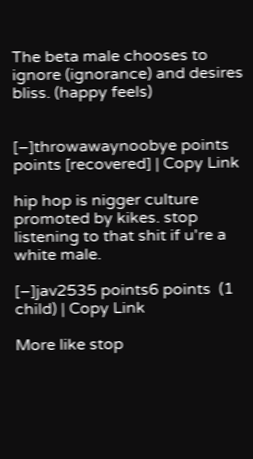The beta male chooses to ignore (ignorance) and desires bliss. (happy feels)


[–]throwawaynoobye points points [recovered] | Copy Link

hip hop is nigger culture promoted by kikes. stop listening to that shit if u're a white male.

[–]jav2535 points6 points  (1 child) | Copy Link

More like stop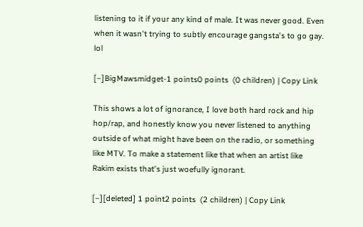listening to it if your any kind of male. It was never good. Even when it wasn't trying to subtly encourage gangsta's to go gay. lol

[–]BigMawsmidget-1 points0 points  (0 children) | Copy Link

This shows a lot of ignorance, I love both hard rock and hip hop/rap, and honestly know you never listened to anything outside of what might have been on the radio, or something like MTV. To make a statement like that when an artist like Rakim exists that's just woefully ignorant.

[–][deleted] 1 point2 points  (2 children) | Copy Link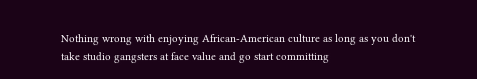Nothing wrong with enjoying African-American culture as long as you don't take studio gangsters at face value and go start committing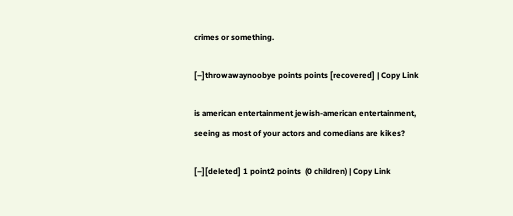crimes or something.

[–]throwawaynoobye points points [recovered] | Copy Link

is american entertainment jewish-american entertainment, seeing as most of your actors and comedians are kikes?

[–][deleted] 1 point2 points  (0 children) | Copy Link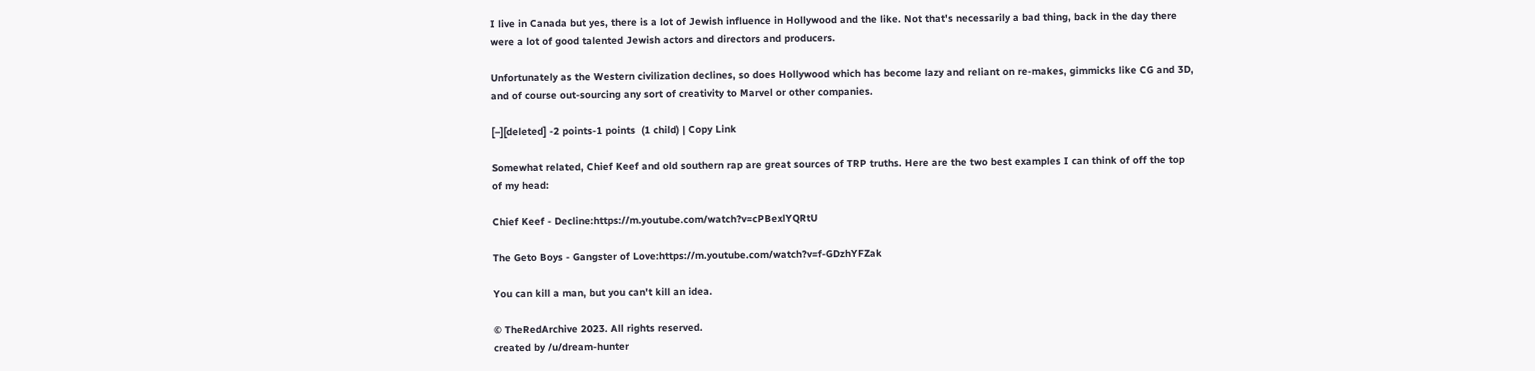I live in Canada but yes, there is a lot of Jewish influence in Hollywood and the like. Not that's necessarily a bad thing, back in the day there were a lot of good talented Jewish actors and directors and producers.

Unfortunately as the Western civilization declines, so does Hollywood which has become lazy and reliant on re-makes, gimmicks like CG and 3D, and of course out-sourcing any sort of creativity to Marvel or other companies.

[–][deleted] -2 points-1 points  (1 child) | Copy Link

Somewhat related, Chief Keef and old southern rap are great sources of TRP truths. Here are the two best examples I can think of off the top of my head:

Chief Keef - Decline:https://m.youtube.com/watch?v=cPBexlYQRtU

The Geto Boys - Gangster of Love:https://m.youtube.com/watch?v=f-GDzhYFZak

You can kill a man, but you can't kill an idea.

© TheRedArchive 2023. All rights reserved.
created by /u/dream-hunter